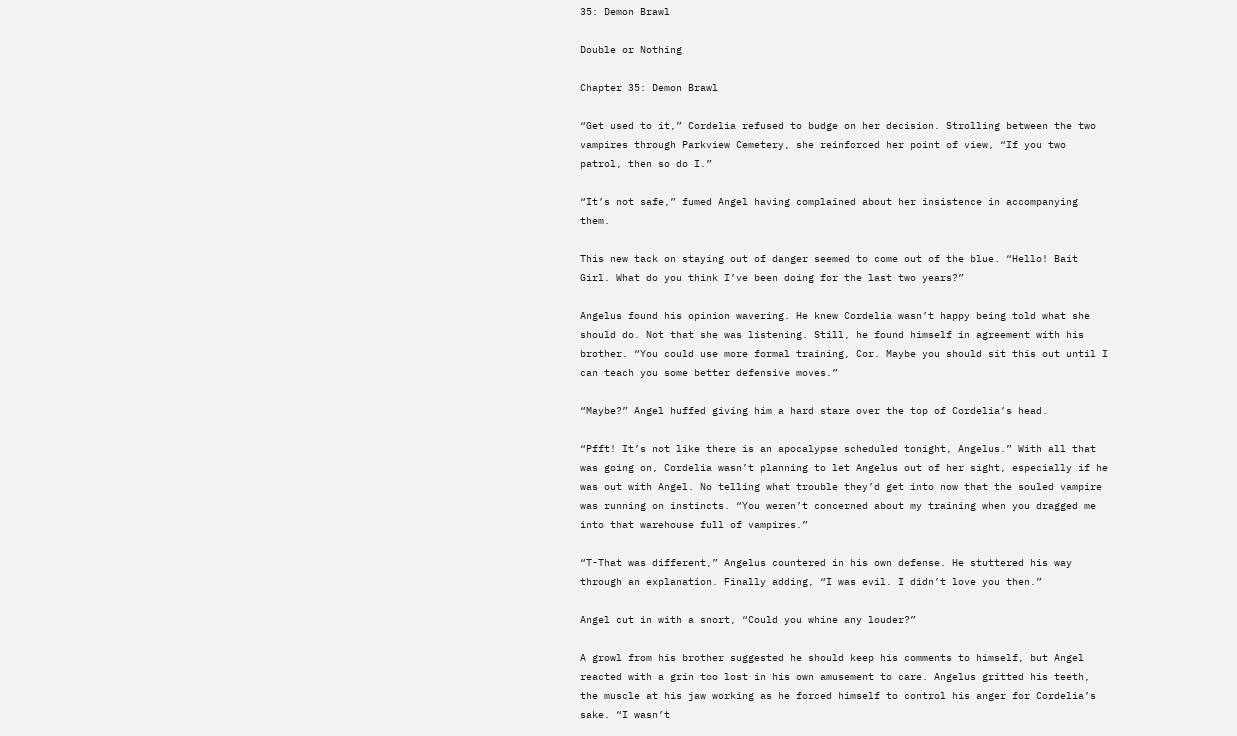35: Demon Brawl

Double or Nothing

Chapter 35: Demon Brawl

“Get used to it,” Cordelia refused to budge on her decision. Strolling between the two vampires through Parkview Cemetery, she reinforced her point of view, “If you two patrol, then so do I.”

“It’s not safe,” fumed Angel having complained about her insistence in accompanying them.

This new tack on staying out of danger seemed to come out of the blue. “Hello! Bait Girl. What do you think I’ve been doing for the last two years?”

Angelus found his opinion wavering. He knew Cordelia wasn’t happy being told what she should do. Not that she was listening. Still, he found himself in agreement with his brother. “You could use more formal training, Cor. Maybe you should sit this out until I can teach you some better defensive moves.”

“Maybe?” Angel huffed giving him a hard stare over the top of Cordelia’s head.

“Pfft! It’s not like there is an apocalypse scheduled tonight, Angelus.” With all that was going on, Cordelia wasn’t planning to let Angelus out of her sight, especially if he was out with Angel. No telling what trouble they’d get into now that the souled vampire was running on instincts. “You weren’t concerned about my training when you dragged me into that warehouse full of vampires.”

“T-That was different,” Angelus countered in his own defense. He stuttered his way through an explanation. Finally adding, “I was evil. I didn’t love you then.”

Angel cut in with a snort, “Could you whine any louder?”

A growl from his brother suggested he should keep his comments to himself, but Angel reacted with a grin too lost in his own amusement to care. Angelus gritted his teeth, the muscle at his jaw working as he forced himself to control his anger for Cordelia’s sake. “I wasn’t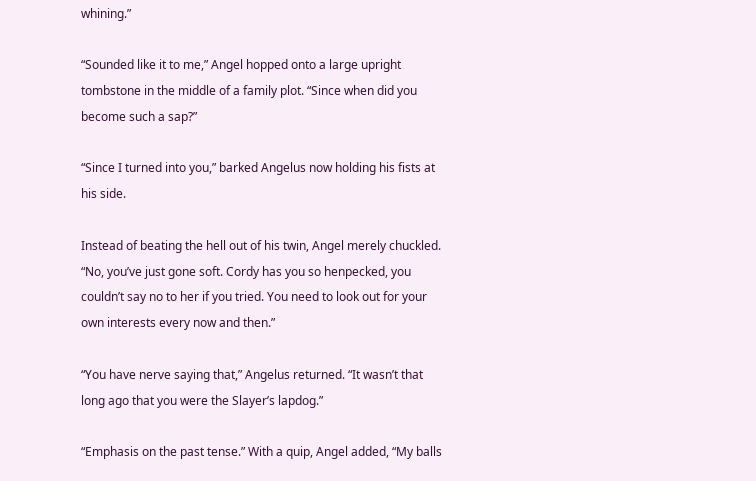whining.”

“Sounded like it to me,” Angel hopped onto a large upright tombstone in the middle of a family plot. “Since when did you become such a sap?”

“Since I turned into you,” barked Angelus now holding his fists at his side.

Instead of beating the hell out of his twin, Angel merely chuckled. “No, you’ve just gone soft. Cordy has you so henpecked, you couldn’t say no to her if you tried. You need to look out for your own interests every now and then.”

“You have nerve saying that,” Angelus returned. “It wasn’t that long ago that you were the Slayer’s lapdog.”

“Emphasis on the past tense.” With a quip, Angel added, “My balls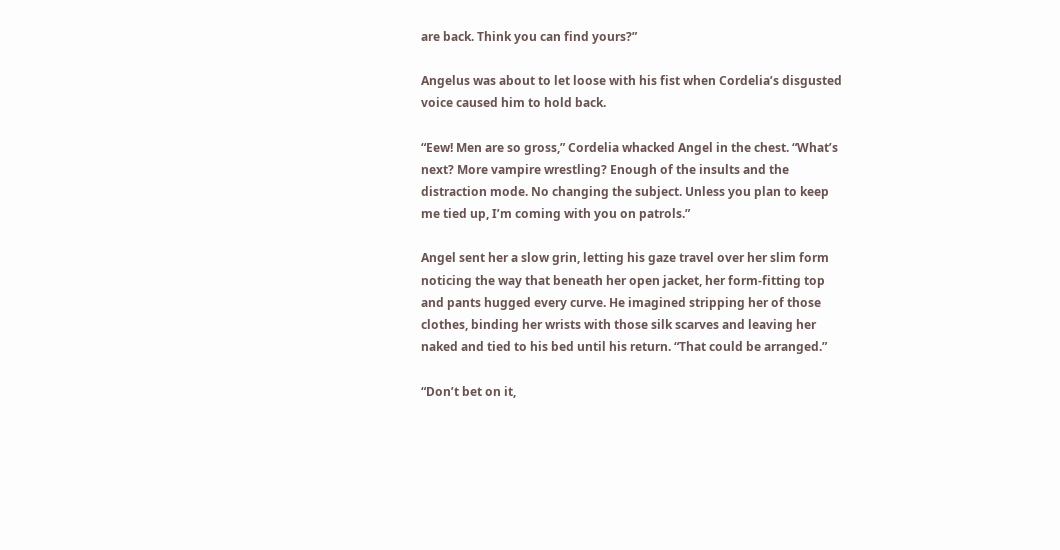are back. Think you can find yours?”

Angelus was about to let loose with his fist when Cordelia’s disgusted voice caused him to hold back.

“Eew! Men are so gross,” Cordelia whacked Angel in the chest. “What’s next? More vampire wrestling? Enough of the insults and the distraction mode. No changing the subject. Unless you plan to keep me tied up, I’m coming with you on patrols.”

Angel sent her a slow grin, letting his gaze travel over her slim form noticing the way that beneath her open jacket, her form-fitting top and pants hugged every curve. He imagined stripping her of those clothes, binding her wrists with those silk scarves and leaving her naked and tied to his bed until his return. “That could be arranged.”

“Don’t bet on it,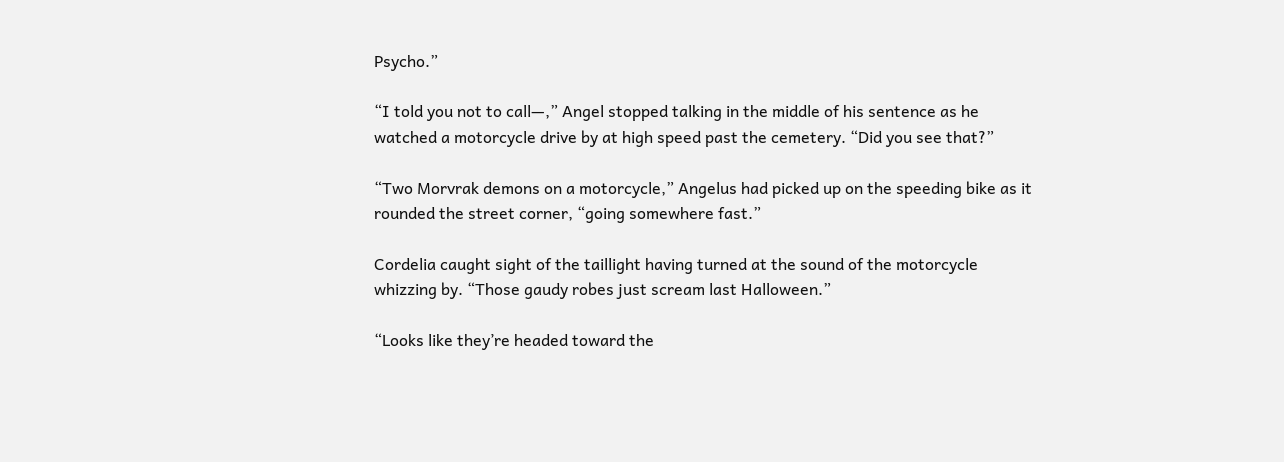Psycho.”

“I told you not to call—,” Angel stopped talking in the middle of his sentence as he watched a motorcycle drive by at high speed past the cemetery. “Did you see that?”

“Two Morvrak demons on a motorcycle,” Angelus had picked up on the speeding bike as it rounded the street corner, “going somewhere fast.”

Cordelia caught sight of the taillight having turned at the sound of the motorcycle whizzing by. “Those gaudy robes just scream last Halloween.”

“Looks like they’re headed toward the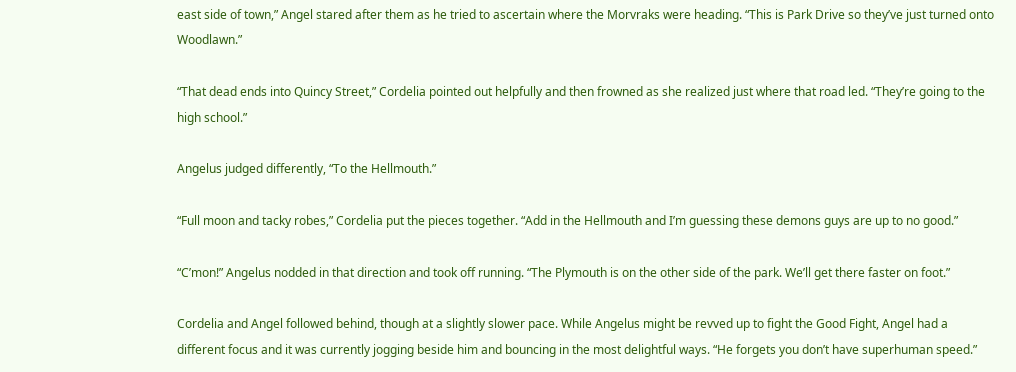east side of town,” Angel stared after them as he tried to ascertain where the Morvraks were heading. “This is Park Drive so they’ve just turned onto Woodlawn.”

“That dead ends into Quincy Street,” Cordelia pointed out helpfully and then frowned as she realized just where that road led. “They’re going to the high school.”

Angelus judged differently, “To the Hellmouth.”

“Full moon and tacky robes,” Cordelia put the pieces together. “Add in the Hellmouth and I’m guessing these demons guys are up to no good.”

“C’mon!” Angelus nodded in that direction and took off running. “The Plymouth is on the other side of the park. We’ll get there faster on foot.”

Cordelia and Angel followed behind, though at a slightly slower pace. While Angelus might be revved up to fight the Good Fight, Angel had a different focus and it was currently jogging beside him and bouncing in the most delightful ways. “He forgets you don’t have superhuman speed.”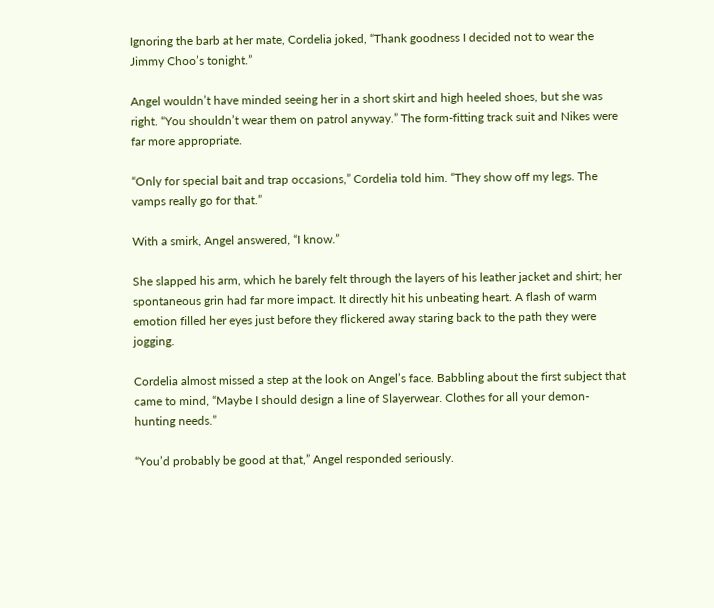Ignoring the barb at her mate, Cordelia joked, “Thank goodness I decided not to wear the Jimmy Choo’s tonight.”

Angel wouldn’t have minded seeing her in a short skirt and high heeled shoes, but she was right. “You shouldn’t wear them on patrol anyway.” The form-fitting track suit and Nikes were far more appropriate.

“Only for special bait and trap occasions,” Cordelia told him. “They show off my legs. The vamps really go for that.”

With a smirk, Angel answered, “I know.”

She slapped his arm, which he barely felt through the layers of his leather jacket and shirt; her spontaneous grin had far more impact. It directly hit his unbeating heart. A flash of warm emotion filled her eyes just before they flickered away staring back to the path they were jogging.

Cordelia almost missed a step at the look on Angel’s face. Babbling about the first subject that came to mind, “Maybe I should design a line of Slayerwear. Clothes for all your demon-hunting needs.”

“You’d probably be good at that,” Angel responded seriously.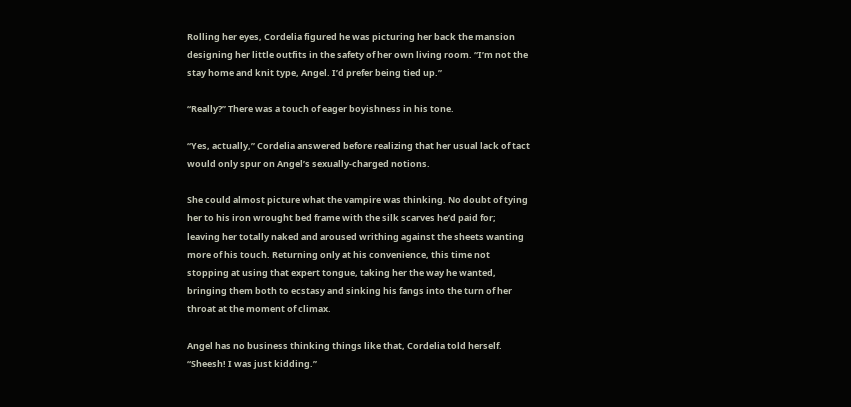Rolling her eyes, Cordelia figured he was picturing her back the mansion designing her little outfits in the safety of her own living room. “I’m not the stay home and knit type, Angel. I’d prefer being tied up.”

“Really?” There was a touch of eager boyishness in his tone.

“Yes, actually,” Cordelia answered before realizing that her usual lack of tact would only spur on Angel’s sexually-charged notions.

She could almost picture what the vampire was thinking. No doubt of tying her to his iron wrought bed frame with the silk scarves he’d paid for; leaving her totally naked and aroused writhing against the sheets wanting more of his touch. Returning only at his convenience, this time not stopping at using that expert tongue, taking her the way he wanted, bringing them both to ecstasy and sinking his fangs into the turn of her throat at the moment of climax.

Angel has no business thinking things like that, Cordelia told herself. “Sheesh! I was just kidding.”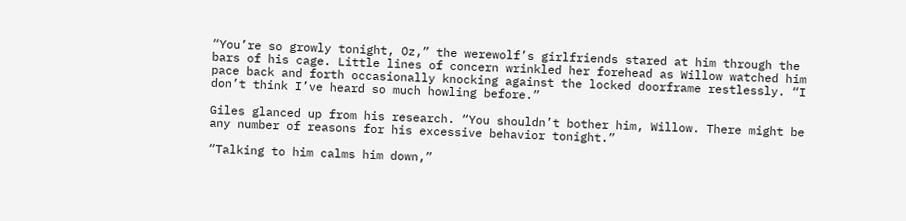“You’re so growly tonight, Oz,” the werewolf’s girlfriends stared at him through the bars of his cage. Little lines of concern wrinkled her forehead as Willow watched him pace back and forth occasionally knocking against the locked doorframe restlessly. “I don’t think I’ve heard so much howling before.”

Giles glanced up from his research. “You shouldn’t bother him, Willow. There might be any number of reasons for his excessive behavior tonight.”

“Talking to him calms him down,”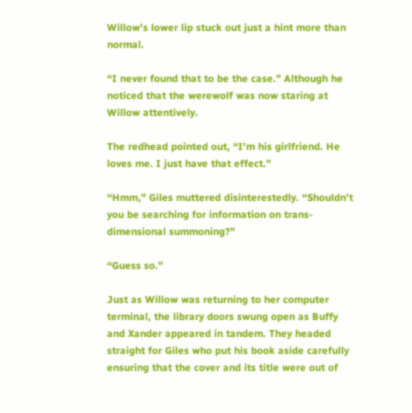Willow’s lower lip stuck out just a hint more than normal.

“I never found that to be the case.” Although he noticed that the werewolf was now staring at Willow attentively.

The redhead pointed out, “I’m his girlfriend. He loves me. I just have that effect.”

“Hmm,” Giles muttered disinterestedly. “Shouldn’t you be searching for information on trans-dimensional summoning?”

“Guess so.”

Just as Willow was returning to her computer terminal, the library doors swung open as Buffy and Xander appeared in tandem. They headed straight for Giles who put his book aside carefully ensuring that the cover and its title were out of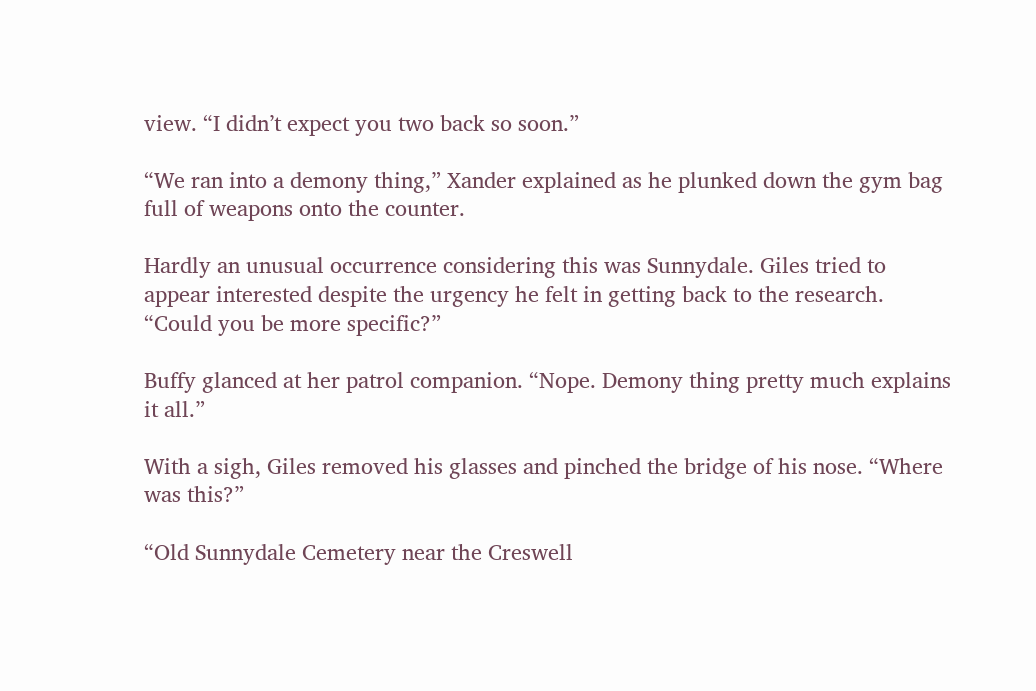view. “I didn’t expect you two back so soon.”

“We ran into a demony thing,” Xander explained as he plunked down the gym bag full of weapons onto the counter.

Hardly an unusual occurrence considering this was Sunnydale. Giles tried to appear interested despite the urgency he felt in getting back to the research. “Could you be more specific?”

Buffy glanced at her patrol companion. “Nope. Demony thing pretty much explains it all.”

With a sigh, Giles removed his glasses and pinched the bridge of his nose. “Where was this?”

“Old Sunnydale Cemetery near the Creswell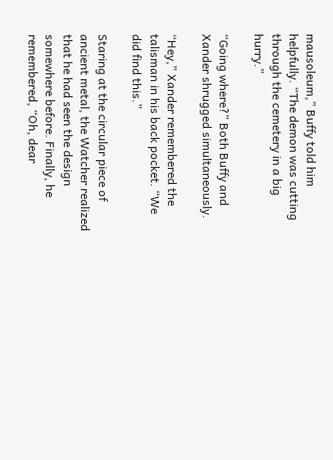mausoleum,” Buffy told him helpfully. “The demon was cutting through the cemetery in a big hurry.”

“Going where?” Both Buffy and Xander shrugged simultaneously.

“Hey,” Xander remembered the talisman in his back pocket. “We did find this.”

Staring at the circular piece of ancient metal, the Watcher realized that he had seen the design somewhere before. Finally, he remembered, “Oh, dear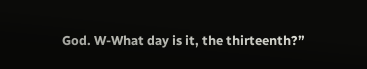God. W-What day is it, the thirteenth?”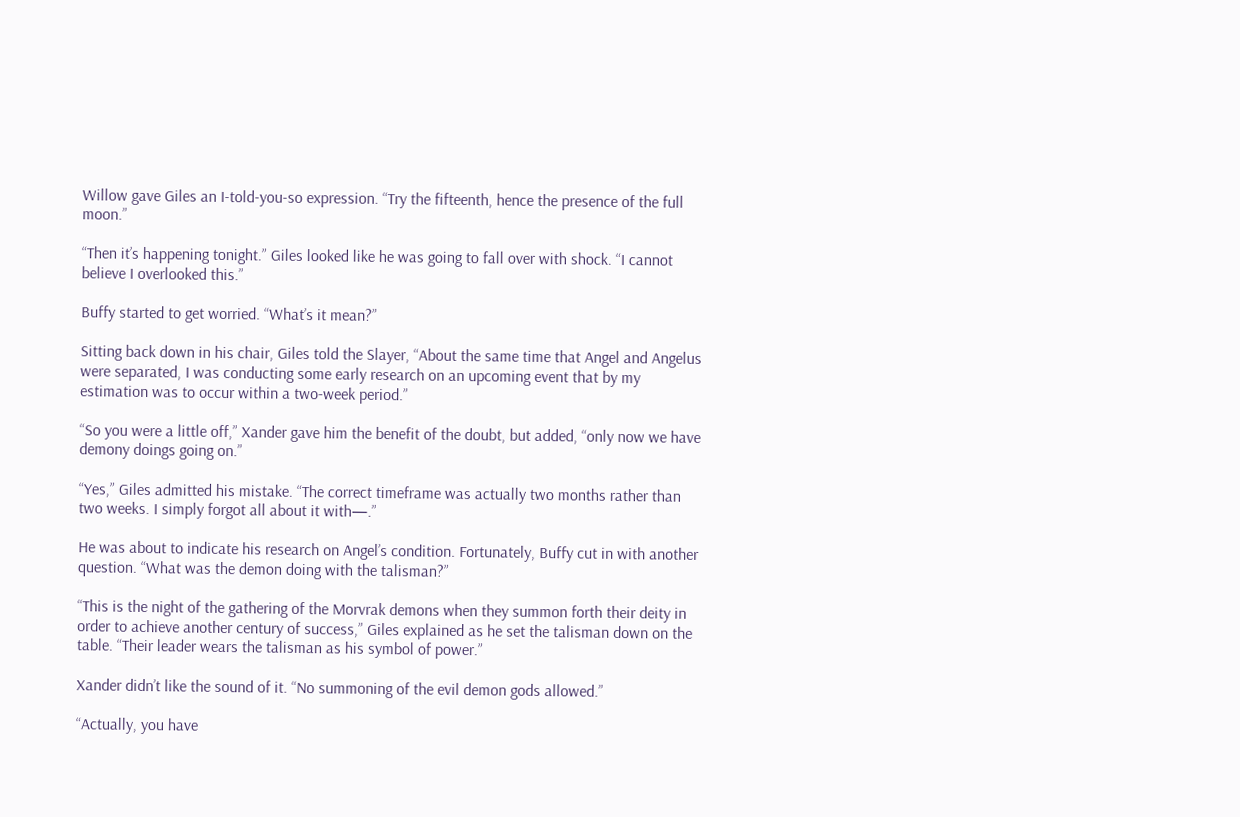Willow gave Giles an I-told-you-so expression. “Try the fifteenth, hence the presence of the full moon.”

“Then it’s happening tonight.” Giles looked like he was going to fall over with shock. “I cannot believe I overlooked this.”

Buffy started to get worried. “What’s it mean?”

Sitting back down in his chair, Giles told the Slayer, “About the same time that Angel and Angelus were separated, I was conducting some early research on an upcoming event that by my estimation was to occur within a two-week period.”

“So you were a little off,” Xander gave him the benefit of the doubt, but added, “only now we have demony doings going on.”

“Yes,” Giles admitted his mistake. “The correct timeframe was actually two months rather than two weeks. I simply forgot all about it with—.”

He was about to indicate his research on Angel’s condition. Fortunately, Buffy cut in with another question. “What was the demon doing with the talisman?”

“This is the night of the gathering of the Morvrak demons when they summon forth their deity in order to achieve another century of success,” Giles explained as he set the talisman down on the table. “Their leader wears the talisman as his symbol of power.”

Xander didn’t like the sound of it. “No summoning of the evil demon gods allowed.”

“Actually, you have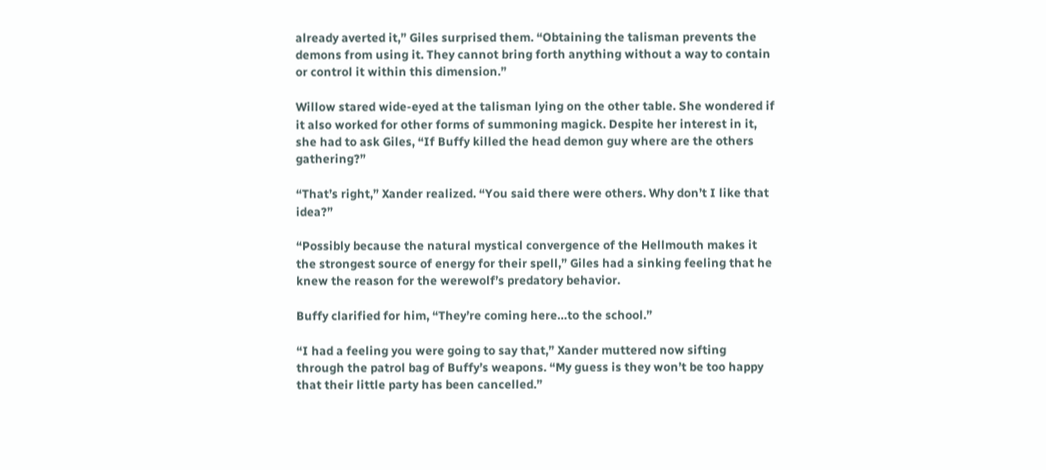already averted it,” Giles surprised them. “Obtaining the talisman prevents the demons from using it. They cannot bring forth anything without a way to contain or control it within this dimension.”

Willow stared wide-eyed at the talisman lying on the other table. She wondered if it also worked for other forms of summoning magick. Despite her interest in it, she had to ask Giles, “If Buffy killed the head demon guy where are the others gathering?”

“That’s right,” Xander realized. “You said there were others. Why don’t I like that idea?”

“Possibly because the natural mystical convergence of the Hellmouth makes it the strongest source of energy for their spell,” Giles had a sinking feeling that he knew the reason for the werewolf’s predatory behavior.

Buffy clarified for him, “They’re coming here…to the school.”

“I had a feeling you were going to say that,” Xander muttered now sifting through the patrol bag of Buffy’s weapons. “My guess is they won’t be too happy that their little party has been cancelled.”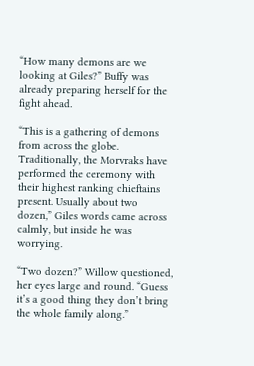“How many demons are we looking at Giles?” Buffy was already preparing herself for the fight ahead.

“This is a gathering of demons from across the globe. Traditionally, the Morvraks have performed the ceremony with their highest ranking chieftains present. Usually about two dozen,” Giles words came across calmly, but inside he was worrying.

“Two dozen?” Willow questioned, her eyes large and round. “Guess it’s a good thing they don’t bring the whole family along.”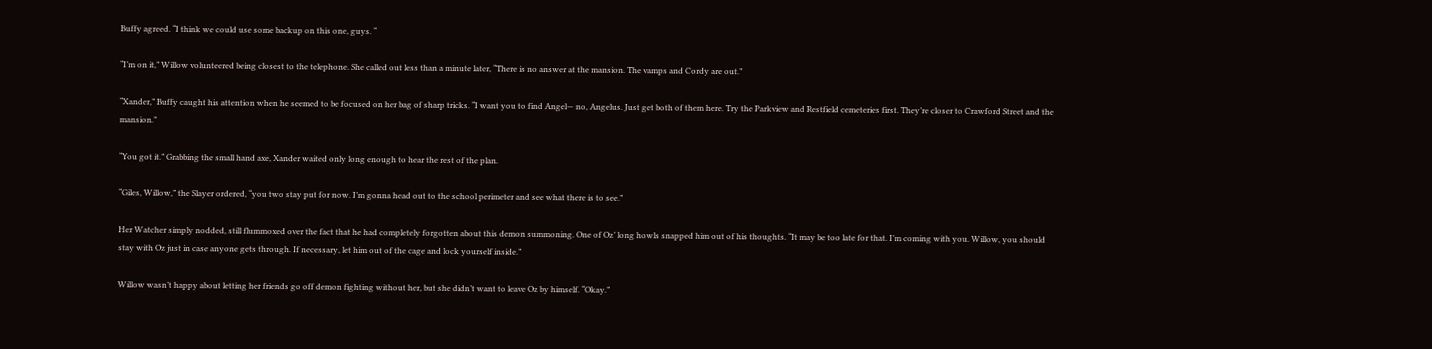Buffy agreed. “I think we could use some backup on this one, guys. “

“I’m on it,” Willow volunteered being closest to the telephone. She called out less than a minute later, “There is no answer at the mansion. The vamps and Cordy are out.”

“Xander,” Buffy caught his attention when he seemed to be focused on her bag of sharp tricks. “I want you to find Angel— no, Angelus. Just get both of them here. Try the Parkview and Restfield cemeteries first. They’re closer to Crawford Street and the mansion.”

“You got it.” Grabbing the small hand axe, Xander waited only long enough to hear the rest of the plan.

“Giles, Willow,” the Slayer ordered, “you two stay put for now. I’m gonna head out to the school perimeter and see what there is to see.”

Her Watcher simply nodded, still flummoxed over the fact that he had completely forgotten about this demon summoning. One of Oz’ long howls snapped him out of his thoughts. “It may be too late for that. I’m coming with you. Willow, you should stay with Oz just in case anyone gets through. If necessary, let him out of the cage and lock yourself inside.”

Willow wasn’t happy about letting her friends go off demon fighting without her, but she didn’t want to leave Oz by himself. “Okay.”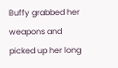Buffy grabbed her weapons and picked up her long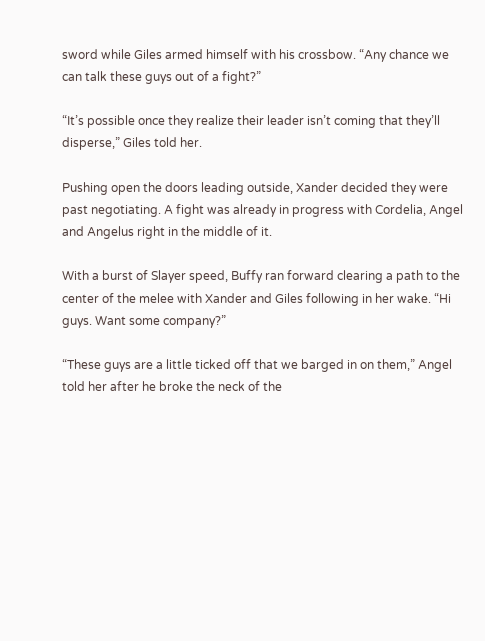sword while Giles armed himself with his crossbow. “Any chance we can talk these guys out of a fight?”

“It’s possible once they realize their leader isn’t coming that they’ll disperse,” Giles told her.

Pushing open the doors leading outside, Xander decided they were past negotiating. A fight was already in progress with Cordelia, Angel and Angelus right in the middle of it.

With a burst of Slayer speed, Buffy ran forward clearing a path to the center of the melee with Xander and Giles following in her wake. “Hi guys. Want some company?”

“These guys are a little ticked off that we barged in on them,” Angel told her after he broke the neck of the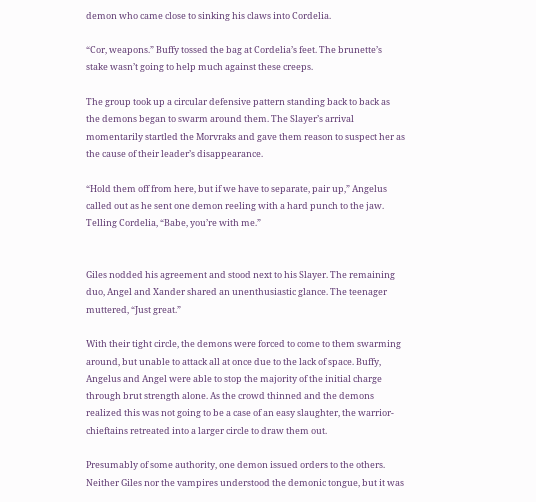demon who came close to sinking his claws into Cordelia.

“Cor, weapons.” Buffy tossed the bag at Cordelia’s feet. The brunette’s stake wasn’t going to help much against these creeps.

The group took up a circular defensive pattern standing back to back as the demons began to swarm around them. The Slayer’s arrival momentarily startled the Morvraks and gave them reason to suspect her as the cause of their leader’s disappearance.

“Hold them off from here, but if we have to separate, pair up,” Angelus called out as he sent one demon reeling with a hard punch to the jaw. Telling Cordelia, “Babe, you’re with me.”


Giles nodded his agreement and stood next to his Slayer. The remaining duo, Angel and Xander shared an unenthusiastic glance. The teenager muttered, “Just great.”

With their tight circle, the demons were forced to come to them swarming around, but unable to attack all at once due to the lack of space. Buffy, Angelus and Angel were able to stop the majority of the initial charge through brut strength alone. As the crowd thinned and the demons realized this was not going to be a case of an easy slaughter, the warrior-chieftains retreated into a larger circle to draw them out.

Presumably of some authority, one demon issued orders to the others. Neither Giles nor the vampires understood the demonic tongue, but it was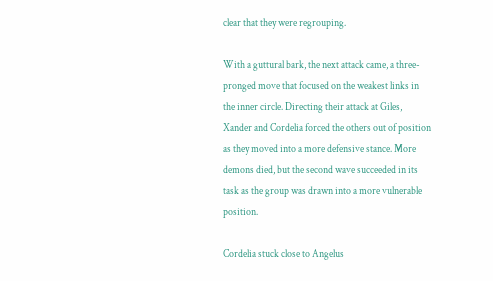clear that they were regrouping.

With a guttural bark, the next attack came, a three-pronged move that focused on the weakest links in the inner circle. Directing their attack at Giles, Xander and Cordelia forced the others out of position as they moved into a more defensive stance. More demons died, but the second wave succeeded in its task as the group was drawn into a more vulnerable position.

Cordelia stuck close to Angelus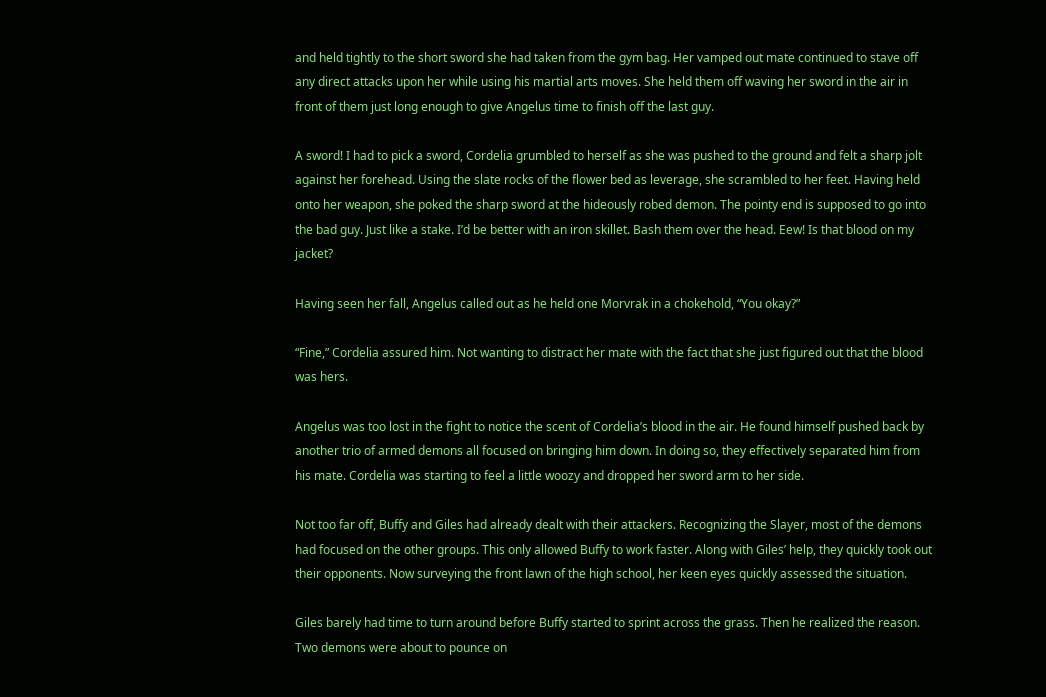and held tightly to the short sword she had taken from the gym bag. Her vamped out mate continued to stave off any direct attacks upon her while using his martial arts moves. She held them off waving her sword in the air in front of them just long enough to give Angelus time to finish off the last guy.

A sword! I had to pick a sword, Cordelia grumbled to herself as she was pushed to the ground and felt a sharp jolt against her forehead. Using the slate rocks of the flower bed as leverage, she scrambled to her feet. Having held onto her weapon, she poked the sharp sword at the hideously robed demon. The pointy end is supposed to go into the bad guy. Just like a stake. I’d be better with an iron skillet. Bash them over the head. Eew! Is that blood on my jacket?

Having seen her fall, Angelus called out as he held one Morvrak in a chokehold, “You okay?”

“Fine,” Cordelia assured him. Not wanting to distract her mate with the fact that she just figured out that the blood was hers.

Angelus was too lost in the fight to notice the scent of Cordelia’s blood in the air. He found himself pushed back by another trio of armed demons all focused on bringing him down. In doing so, they effectively separated him from his mate. Cordelia was starting to feel a little woozy and dropped her sword arm to her side.

Not too far off, Buffy and Giles had already dealt with their attackers. Recognizing the Slayer, most of the demons had focused on the other groups. This only allowed Buffy to work faster. Along with Giles’ help, they quickly took out their opponents. Now surveying the front lawn of the high school, her keen eyes quickly assessed the situation.

Giles barely had time to turn around before Buffy started to sprint across the grass. Then he realized the reason. Two demons were about to pounce on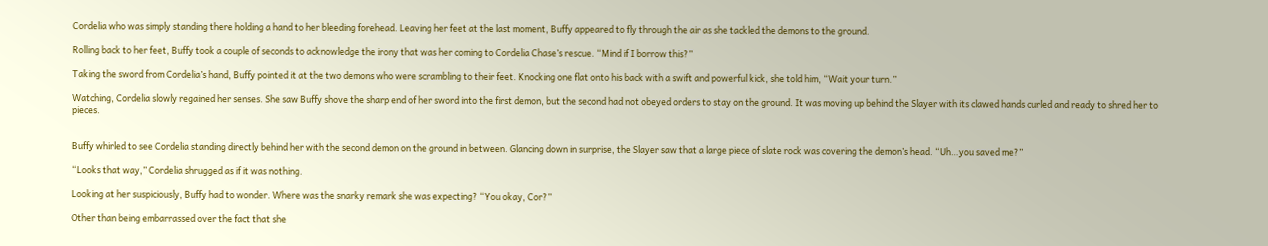Cordelia who was simply standing there holding a hand to her bleeding forehead. Leaving her feet at the last moment, Buffy appeared to fly through the air as she tackled the demons to the ground.

Rolling back to her feet, Buffy took a couple of seconds to acknowledge the irony that was her coming to Cordelia Chase’s rescue. “Mind if I borrow this?”

Taking the sword from Cordelia’s hand, Buffy pointed it at the two demons who were scrambling to their feet. Knocking one flat onto his back with a swift and powerful kick, she told him, “Wait your turn.”

Watching, Cordelia slowly regained her senses. She saw Buffy shove the sharp end of her sword into the first demon, but the second had not obeyed orders to stay on the ground. It was moving up behind the Slayer with its clawed hands curled and ready to shred her to pieces.


Buffy whirled to see Cordelia standing directly behind her with the second demon on the ground in between. Glancing down in surprise, the Slayer saw that a large piece of slate rock was covering the demon’s head. “Uh…you saved me?”

“Looks that way,” Cordelia shrugged as if it was nothing.

Looking at her suspiciously, Buffy had to wonder. Where was the snarky remark she was expecting? “You okay, Cor?”

Other than being embarrassed over the fact that she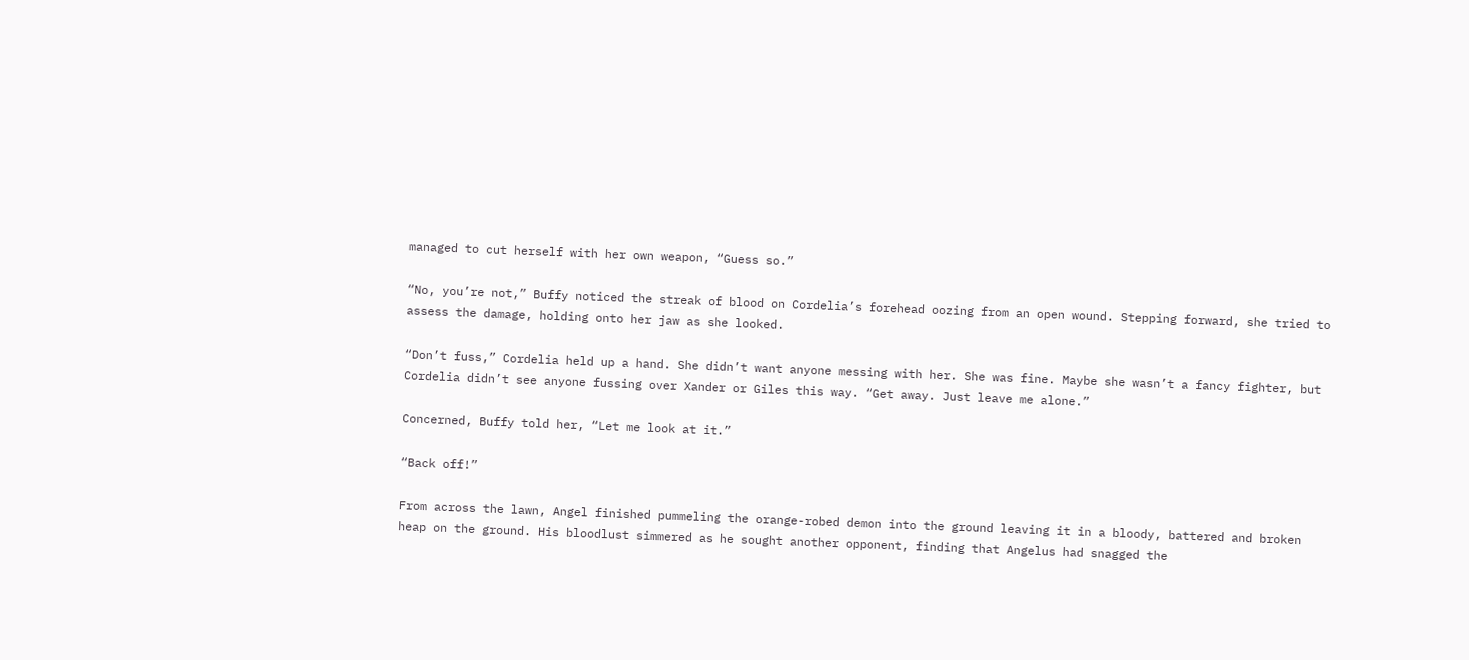managed to cut herself with her own weapon, “Guess so.”

“No, you’re not,” Buffy noticed the streak of blood on Cordelia’s forehead oozing from an open wound. Stepping forward, she tried to assess the damage, holding onto her jaw as she looked.

“Don’t fuss,” Cordelia held up a hand. She didn’t want anyone messing with her. She was fine. Maybe she wasn’t a fancy fighter, but Cordelia didn’t see anyone fussing over Xander or Giles this way. “Get away. Just leave me alone.”

Concerned, Buffy told her, “Let me look at it.”

“Back off!”

From across the lawn, Angel finished pummeling the orange-robed demon into the ground leaving it in a bloody, battered and broken heap on the ground. His bloodlust simmered as he sought another opponent, finding that Angelus had snagged the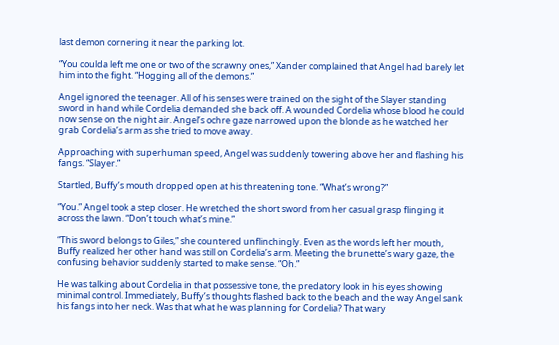last demon cornering it near the parking lot.

“You coulda left me one or two of the scrawny ones,” Xander complained that Angel had barely let him into the fight. “Hogging all of the demons.”

Angel ignored the teenager. All of his senses were trained on the sight of the Slayer standing sword in hand while Cordelia demanded she back off. A wounded Cordelia whose blood he could now sense on the night air. Angel’s ochre gaze narrowed upon the blonde as he watched her grab Cordelia’s arm as she tried to move away.

Approaching with superhuman speed, Angel was suddenly towering above her and flashing his fangs. “Slayer.”

Startled, Buffy’s mouth dropped open at his threatening tone. “What’s wrong?”

“You.” Angel took a step closer. He wretched the short sword from her casual grasp flinging it across the lawn. “Don’t touch what’s mine.”

“This sword belongs to Giles,” she countered unflinchingly. Even as the words left her mouth, Buffy realized her other hand was still on Cordelia’s arm. Meeting the brunette’s wary gaze, the confusing behavior suddenly started to make sense. “Oh.”

He was talking about Cordelia in that possessive tone, the predatory look in his eyes showing minimal control. Immediately, Buffy’s thoughts flashed back to the beach and the way Angel sank his fangs into her neck. Was that what he was planning for Cordelia? That wary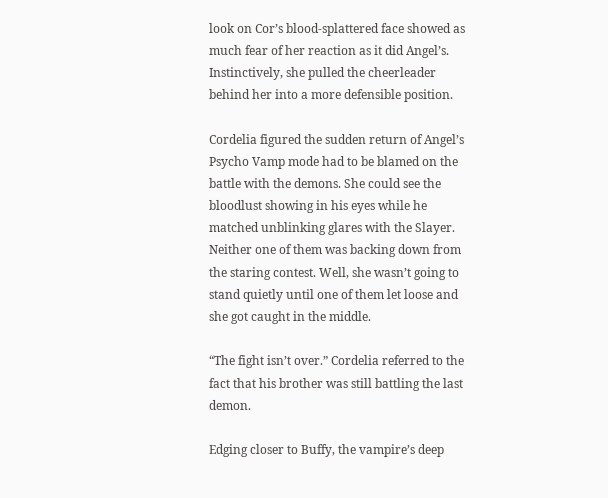look on Cor’s blood-splattered face showed as much fear of her reaction as it did Angel’s. Instinctively, she pulled the cheerleader behind her into a more defensible position.

Cordelia figured the sudden return of Angel’s Psycho Vamp mode had to be blamed on the battle with the demons. She could see the bloodlust showing in his eyes while he matched unblinking glares with the Slayer. Neither one of them was backing down from the staring contest. Well, she wasn’t going to stand quietly until one of them let loose and she got caught in the middle.

“The fight isn’t over.” Cordelia referred to the fact that his brother was still battling the last demon.

Edging closer to Buffy, the vampire’s deep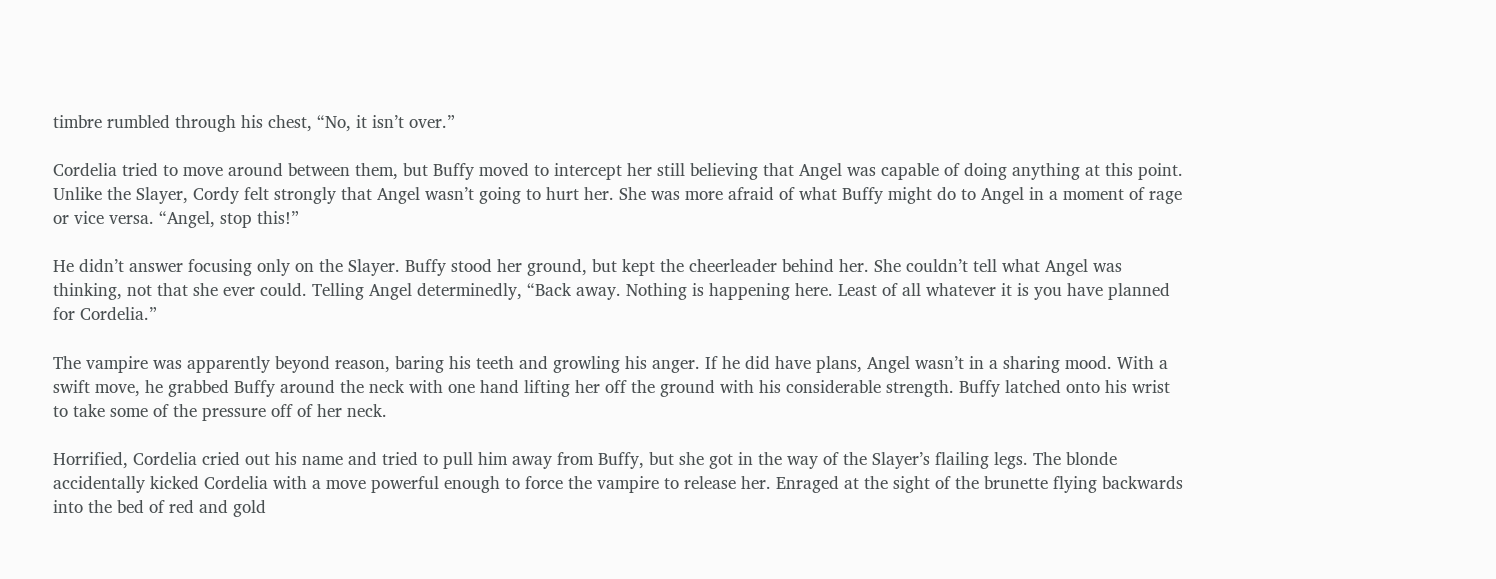timbre rumbled through his chest, “No, it isn’t over.”

Cordelia tried to move around between them, but Buffy moved to intercept her still believing that Angel was capable of doing anything at this point. Unlike the Slayer, Cordy felt strongly that Angel wasn’t going to hurt her. She was more afraid of what Buffy might do to Angel in a moment of rage or vice versa. “Angel, stop this!”

He didn’t answer focusing only on the Slayer. Buffy stood her ground, but kept the cheerleader behind her. She couldn’t tell what Angel was thinking, not that she ever could. Telling Angel determinedly, “Back away. Nothing is happening here. Least of all whatever it is you have planned for Cordelia.”

The vampire was apparently beyond reason, baring his teeth and growling his anger. If he did have plans, Angel wasn’t in a sharing mood. With a swift move, he grabbed Buffy around the neck with one hand lifting her off the ground with his considerable strength. Buffy latched onto his wrist to take some of the pressure off of her neck.

Horrified, Cordelia cried out his name and tried to pull him away from Buffy, but she got in the way of the Slayer’s flailing legs. The blonde accidentally kicked Cordelia with a move powerful enough to force the vampire to release her. Enraged at the sight of the brunette flying backwards into the bed of red and gold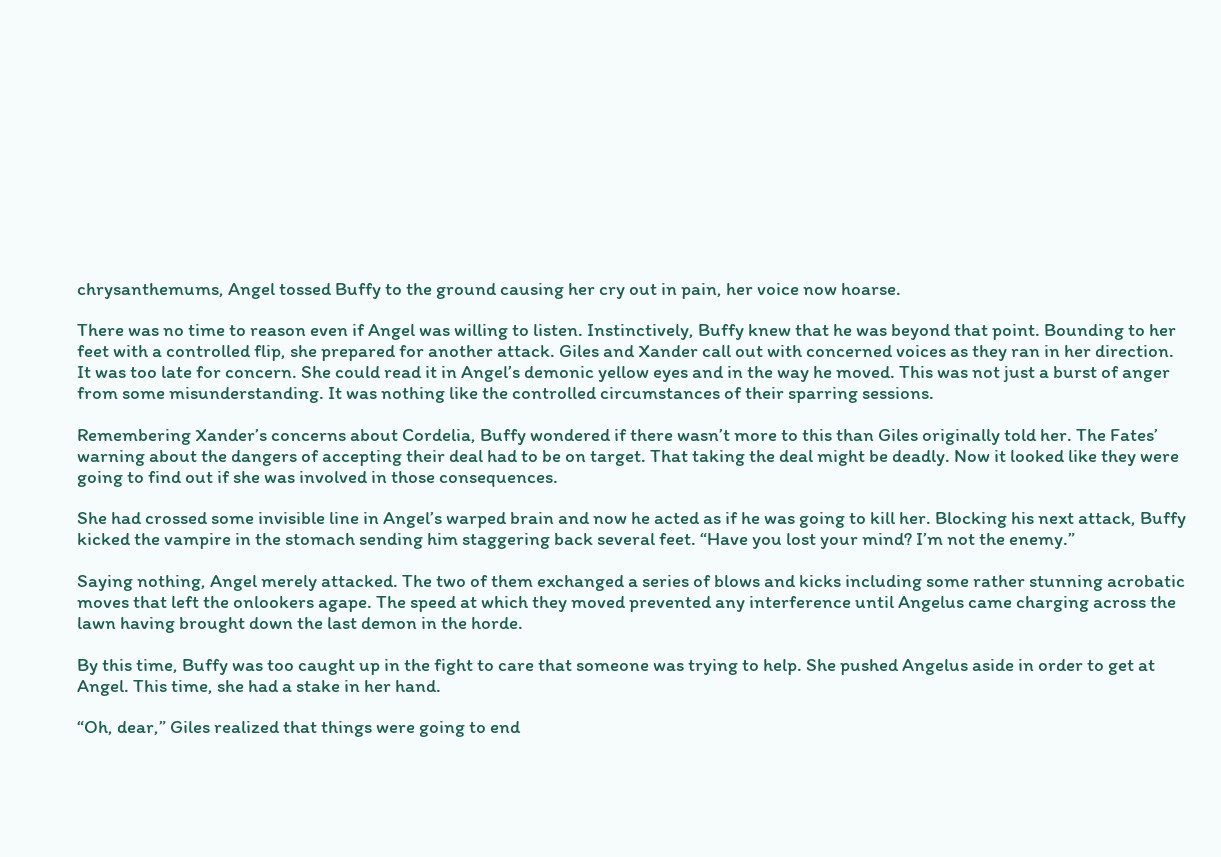chrysanthemums, Angel tossed Buffy to the ground causing her cry out in pain, her voice now hoarse.

There was no time to reason even if Angel was willing to listen. Instinctively, Buffy knew that he was beyond that point. Bounding to her feet with a controlled flip, she prepared for another attack. Giles and Xander call out with concerned voices as they ran in her direction. It was too late for concern. She could read it in Angel’s demonic yellow eyes and in the way he moved. This was not just a burst of anger from some misunderstanding. It was nothing like the controlled circumstances of their sparring sessions.

Remembering Xander’s concerns about Cordelia, Buffy wondered if there wasn’t more to this than Giles originally told her. The Fates’ warning about the dangers of accepting their deal had to be on target. That taking the deal might be deadly. Now it looked like they were going to find out if she was involved in those consequences.

She had crossed some invisible line in Angel’s warped brain and now he acted as if he was going to kill her. Blocking his next attack, Buffy kicked the vampire in the stomach sending him staggering back several feet. “Have you lost your mind? I’m not the enemy.”

Saying nothing, Angel merely attacked. The two of them exchanged a series of blows and kicks including some rather stunning acrobatic moves that left the onlookers agape. The speed at which they moved prevented any interference until Angelus came charging across the lawn having brought down the last demon in the horde.

By this time, Buffy was too caught up in the fight to care that someone was trying to help. She pushed Angelus aside in order to get at Angel. This time, she had a stake in her hand.

“Oh, dear,” Giles realized that things were going to end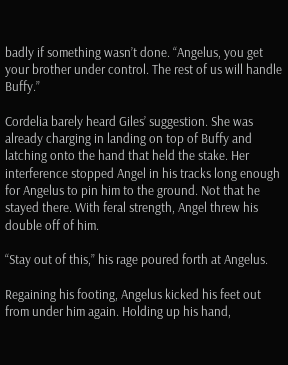badly if something wasn’t done. “Angelus, you get your brother under control. The rest of us will handle Buffy.”

Cordelia barely heard Giles’ suggestion. She was already charging in landing on top of Buffy and latching onto the hand that held the stake. Her interference stopped Angel in his tracks long enough for Angelus to pin him to the ground. Not that he stayed there. With feral strength, Angel threw his double off of him.

“Stay out of this,” his rage poured forth at Angelus.

Regaining his footing, Angelus kicked his feet out from under him again. Holding up his hand,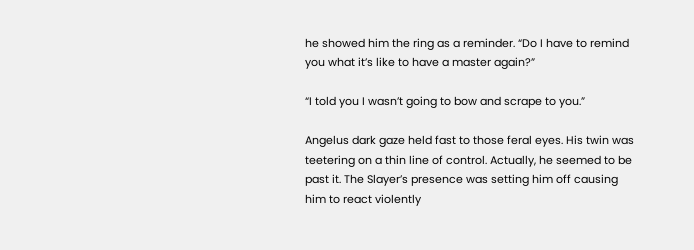he showed him the ring as a reminder. “Do I have to remind you what it’s like to have a master again?”

“I told you I wasn’t going to bow and scrape to you.”

Angelus dark gaze held fast to those feral eyes. His twin was teetering on a thin line of control. Actually, he seemed to be past it. The Slayer’s presence was setting him off causing him to react violently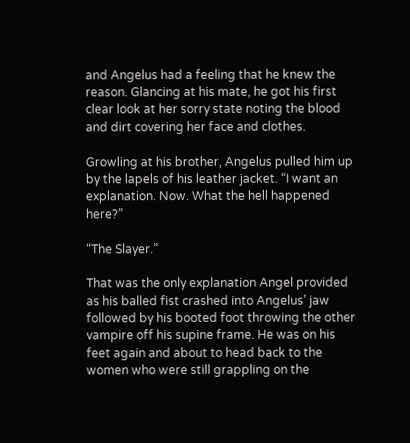and Angelus had a feeling that he knew the reason. Glancing at his mate, he got his first clear look at her sorry state noting the blood and dirt covering her face and clothes.

Growling at his brother, Angelus pulled him up by the lapels of his leather jacket. “I want an explanation. Now. What the hell happened here?”

“The Slayer.”

That was the only explanation Angel provided as his balled fist crashed into Angelus’ jaw followed by his booted foot throwing the other vampire off his supine frame. He was on his feet again and about to head back to the women who were still grappling on the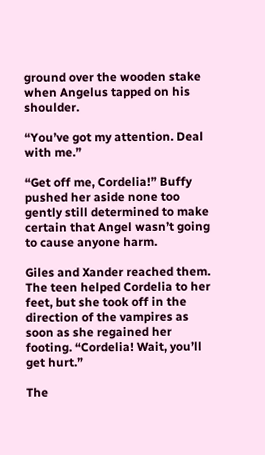ground over the wooden stake when Angelus tapped on his shoulder.

“You’ve got my attention. Deal with me.”

“Get off me, Cordelia!” Buffy pushed her aside none too gently still determined to make certain that Angel wasn’t going to cause anyone harm.

Giles and Xander reached them. The teen helped Cordelia to her feet, but she took off in the direction of the vampires as soon as she regained her footing. “Cordelia! Wait, you’ll get hurt.”

The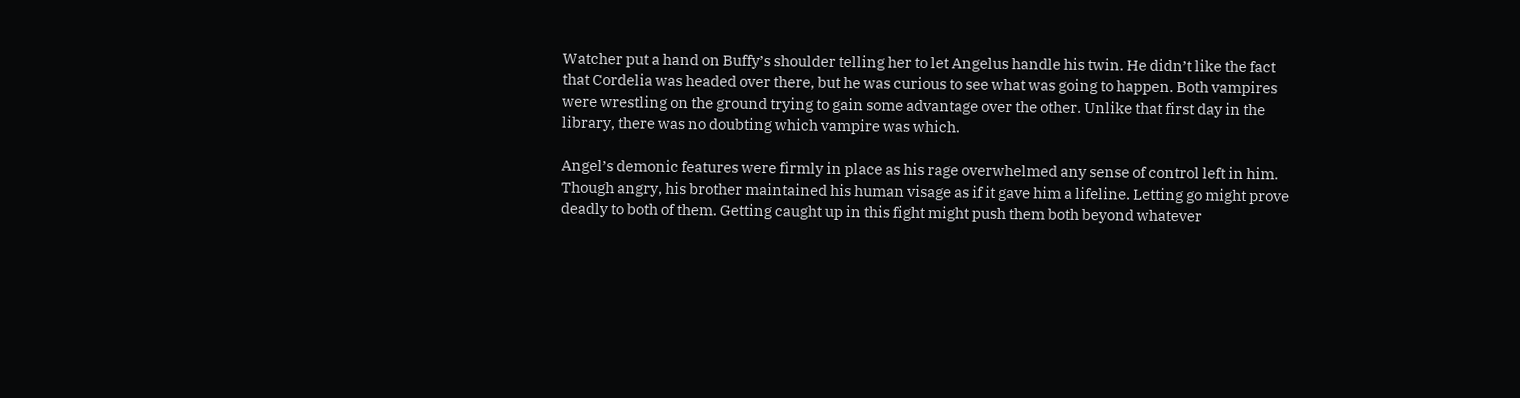Watcher put a hand on Buffy’s shoulder telling her to let Angelus handle his twin. He didn’t like the fact that Cordelia was headed over there, but he was curious to see what was going to happen. Both vampires were wrestling on the ground trying to gain some advantage over the other. Unlike that first day in the library, there was no doubting which vampire was which.

Angel’s demonic features were firmly in place as his rage overwhelmed any sense of control left in him. Though angry, his brother maintained his human visage as if it gave him a lifeline. Letting go might prove deadly to both of them. Getting caught up in this fight might push them both beyond whatever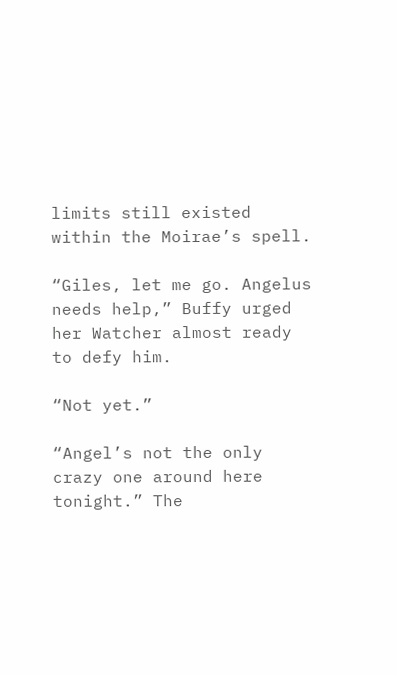limits still existed within the Moirae’s spell.

“Giles, let me go. Angelus needs help,” Buffy urged her Watcher almost ready to defy him.

“Not yet.”

“Angel’s not the only crazy one around here tonight.” The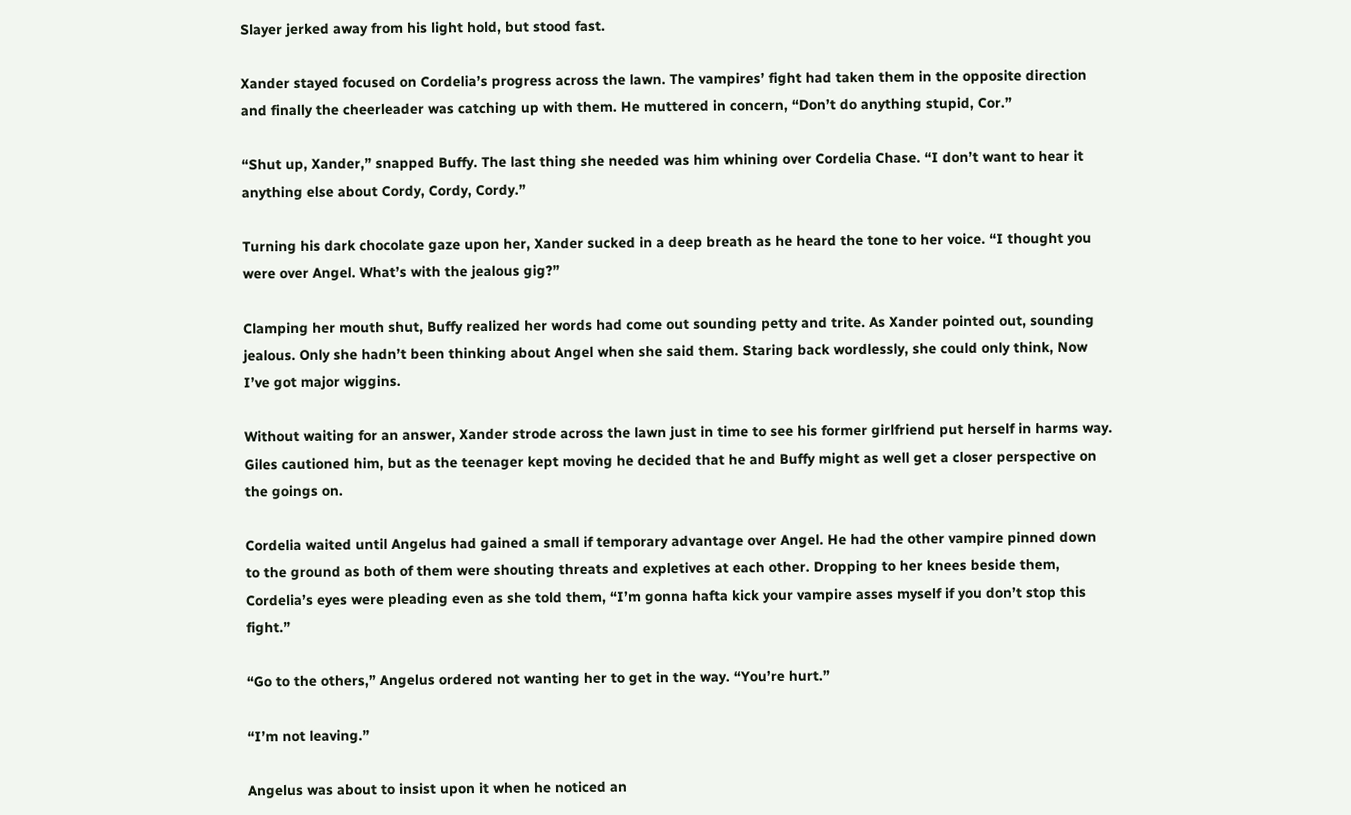Slayer jerked away from his light hold, but stood fast.

Xander stayed focused on Cordelia’s progress across the lawn. The vampires’ fight had taken them in the opposite direction and finally the cheerleader was catching up with them. He muttered in concern, “Don’t do anything stupid, Cor.”

“Shut up, Xander,” snapped Buffy. The last thing she needed was him whining over Cordelia Chase. “I don’t want to hear it anything else about Cordy, Cordy, Cordy.”

Turning his dark chocolate gaze upon her, Xander sucked in a deep breath as he heard the tone to her voice. “I thought you were over Angel. What’s with the jealous gig?”

Clamping her mouth shut, Buffy realized her words had come out sounding petty and trite. As Xander pointed out, sounding jealous. Only she hadn’t been thinking about Angel when she said them. Staring back wordlessly, she could only think, Now I’ve got major wiggins.

Without waiting for an answer, Xander strode across the lawn just in time to see his former girlfriend put herself in harms way. Giles cautioned him, but as the teenager kept moving he decided that he and Buffy might as well get a closer perspective on the goings on.

Cordelia waited until Angelus had gained a small if temporary advantage over Angel. He had the other vampire pinned down to the ground as both of them were shouting threats and expletives at each other. Dropping to her knees beside them, Cordelia’s eyes were pleading even as she told them, “I’m gonna hafta kick your vampire asses myself if you don’t stop this fight.”

“Go to the others,” Angelus ordered not wanting her to get in the way. “You’re hurt.”

“I’m not leaving.”

Angelus was about to insist upon it when he noticed an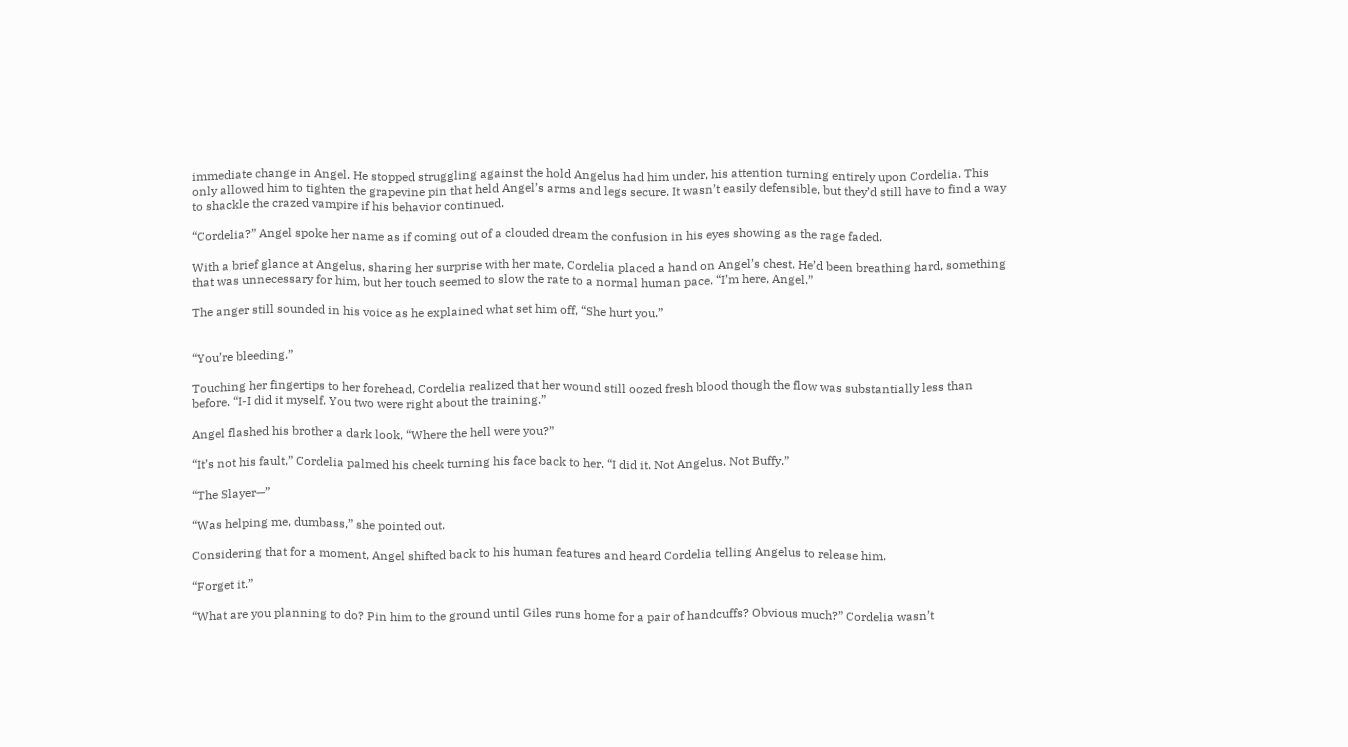immediate change in Angel. He stopped struggling against the hold Angelus had him under, his attention turning entirely upon Cordelia. This only allowed him to tighten the grapevine pin that held Angel’s arms and legs secure. It wasn’t easily defensible, but they’d still have to find a way to shackle the crazed vampire if his behavior continued.

“Cordelia?” Angel spoke her name as if coming out of a clouded dream the confusion in his eyes showing as the rage faded.

With a brief glance at Angelus, sharing her surprise with her mate, Cordelia placed a hand on Angel’s chest. He’d been breathing hard, something that was unnecessary for him, but her touch seemed to slow the rate to a normal human pace. “I’m here, Angel.”

The anger still sounded in his voice as he explained what set him off, “She hurt you.”


“You’re bleeding.”

Touching her fingertips to her forehead, Cordelia realized that her wound still oozed fresh blood though the flow was substantially less than before. “I-I did it myself. You two were right about the training.”

Angel flashed his brother a dark look, “Where the hell were you?”

“It’s not his fault,” Cordelia palmed his cheek turning his face back to her. “I did it. Not Angelus. Not Buffy.”

“The Slayer—”

“Was helping me, dumbass,” she pointed out.

Considering that for a moment, Angel shifted back to his human features and heard Cordelia telling Angelus to release him.

“Forget it.”

“What are you planning to do? Pin him to the ground until Giles runs home for a pair of handcuffs? Obvious much?” Cordelia wasn’t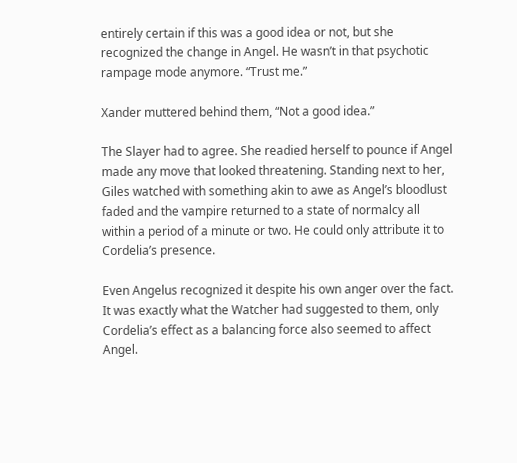entirely certain if this was a good idea or not, but she recognized the change in Angel. He wasn’t in that psychotic rampage mode anymore. “Trust me.”

Xander muttered behind them, “Not a good idea.”

The Slayer had to agree. She readied herself to pounce if Angel made any move that looked threatening. Standing next to her, Giles watched with something akin to awe as Angel’s bloodlust faded and the vampire returned to a state of normalcy all within a period of a minute or two. He could only attribute it to Cordelia’s presence.

Even Angelus recognized it despite his own anger over the fact. It was exactly what the Watcher had suggested to them, only Cordelia’s effect as a balancing force also seemed to affect Angel.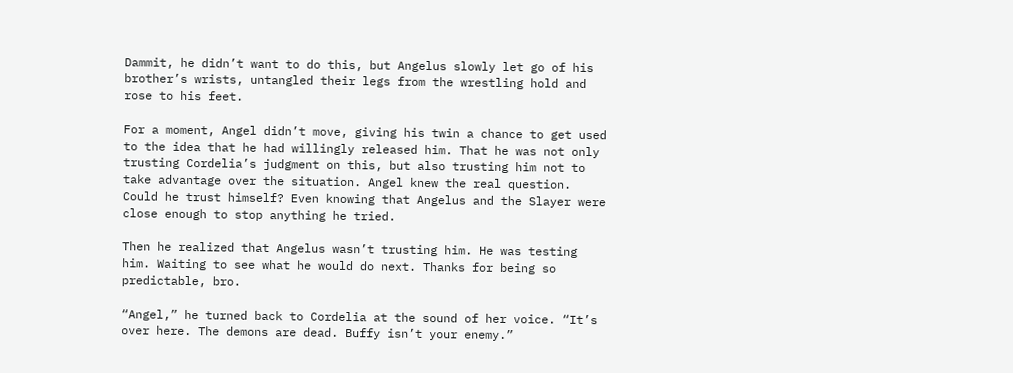Dammit, he didn’t want to do this, but Angelus slowly let go of his brother’s wrists, untangled their legs from the wrestling hold and rose to his feet.

For a moment, Angel didn’t move, giving his twin a chance to get used to the idea that he had willingly released him. That he was not only trusting Cordelia’s judgment on this, but also trusting him not to take advantage over the situation. Angel knew the real question. Could he trust himself? Even knowing that Angelus and the Slayer were close enough to stop anything he tried.

Then he realized that Angelus wasn’t trusting him. He was testing him. Waiting to see what he would do next. Thanks for being so predictable, bro.

“Angel,” he turned back to Cordelia at the sound of her voice. “It’s over here. The demons are dead. Buffy isn’t your enemy.”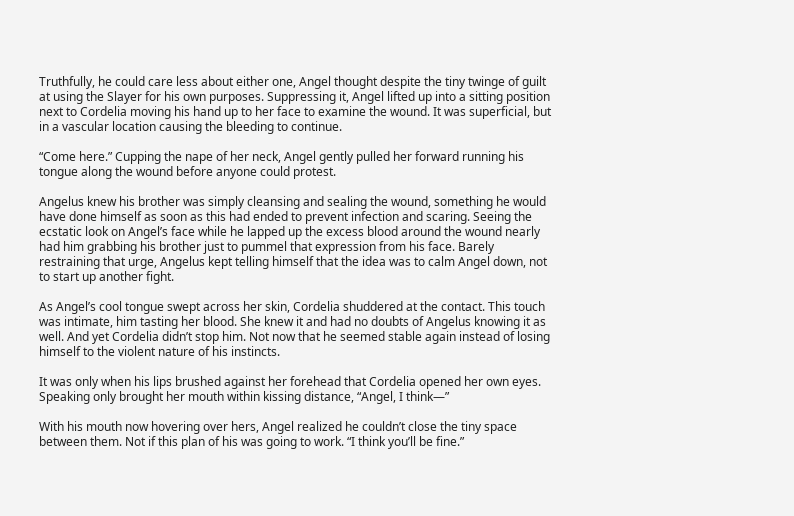Truthfully, he could care less about either one, Angel thought despite the tiny twinge of guilt at using the Slayer for his own purposes. Suppressing it, Angel lifted up into a sitting position next to Cordelia moving his hand up to her face to examine the wound. It was superficial, but in a vascular location causing the bleeding to continue.

“Come here.” Cupping the nape of her neck, Angel gently pulled her forward running his tongue along the wound before anyone could protest.

Angelus knew his brother was simply cleansing and sealing the wound, something he would have done himself as soon as this had ended to prevent infection and scaring. Seeing the ecstatic look on Angel’s face while he lapped up the excess blood around the wound nearly had him grabbing his brother just to pummel that expression from his face. Barely restraining that urge, Angelus kept telling himself that the idea was to calm Angel down, not to start up another fight.

As Angel’s cool tongue swept across her skin, Cordelia shuddered at the contact. This touch was intimate, him tasting her blood. She knew it and had no doubts of Angelus knowing it as well. And yet Cordelia didn’t stop him. Not now that he seemed stable again instead of losing himself to the violent nature of his instincts.

It was only when his lips brushed against her forehead that Cordelia opened her own eyes. Speaking only brought her mouth within kissing distance, “Angel, I think—”

With his mouth now hovering over hers, Angel realized he couldn’t close the tiny space between them. Not if this plan of his was going to work. “I think you’ll be fine.”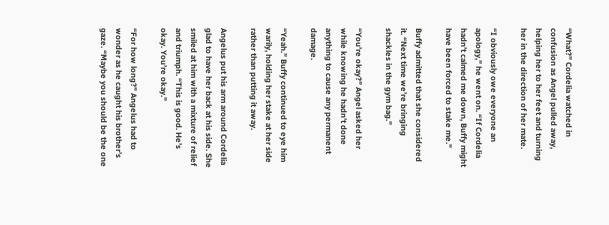“What?” Cordelia watched in confusion as Angel pulled away, helping her to her feet and turning her in the direction of her mate.

“I obviously owe everyone an apology,” he went on. “If Cordelia hadn’t calmed me down, Buffy might have been forced to stake me.”

Buffy admitted that she considered it. “Next time we’re bringing shackles in the gym bag.”

“You’re okay?” Angel asked her while knowing he hadn’t done anything to cause any permanent damage.

“Yeah.” Buffy continued to eye him warily, holding her stake at her side rather than putting it away.

Angelus put his arm around Cordelia glad to have her back at his side. She smiled at him with a mixture of relief and triumph. “This is good. He’s okay. You’re okay.”

“For how long?” Angelus had to wonder as he caught his brother’s gaze. “Maybe you should be the one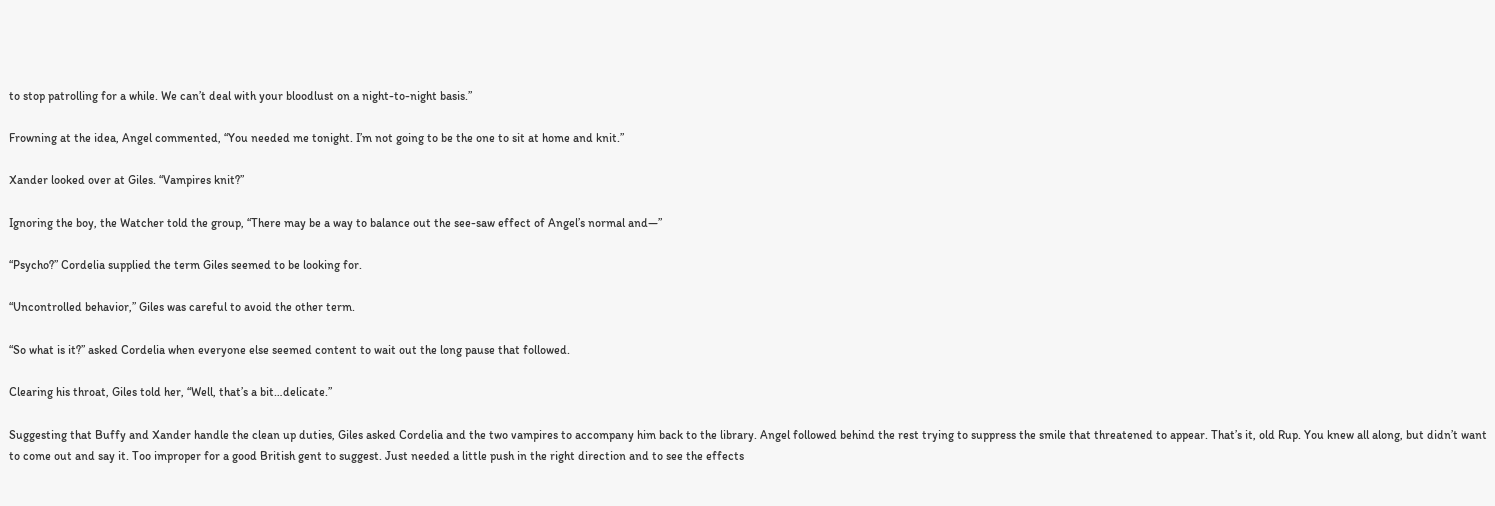to stop patrolling for a while. We can’t deal with your bloodlust on a night-to-night basis.”

Frowning at the idea, Angel commented, “You needed me tonight. I’m not going to be the one to sit at home and knit.”

Xander looked over at Giles. “Vampires knit?”

Ignoring the boy, the Watcher told the group, “There may be a way to balance out the see-saw effect of Angel’s normal and—”

“Psycho?” Cordelia supplied the term Giles seemed to be looking for.

“Uncontrolled behavior,” Giles was careful to avoid the other term.

“So what is it?” asked Cordelia when everyone else seemed content to wait out the long pause that followed.

Clearing his throat, Giles told her, “Well, that’s a bit…delicate.”

Suggesting that Buffy and Xander handle the clean up duties, Giles asked Cordelia and the two vampires to accompany him back to the library. Angel followed behind the rest trying to suppress the smile that threatened to appear. That’s it, old Rup. You knew all along, but didn’t want to come out and say it. Too improper for a good British gent to suggest. Just needed a little push in the right direction and to see the effects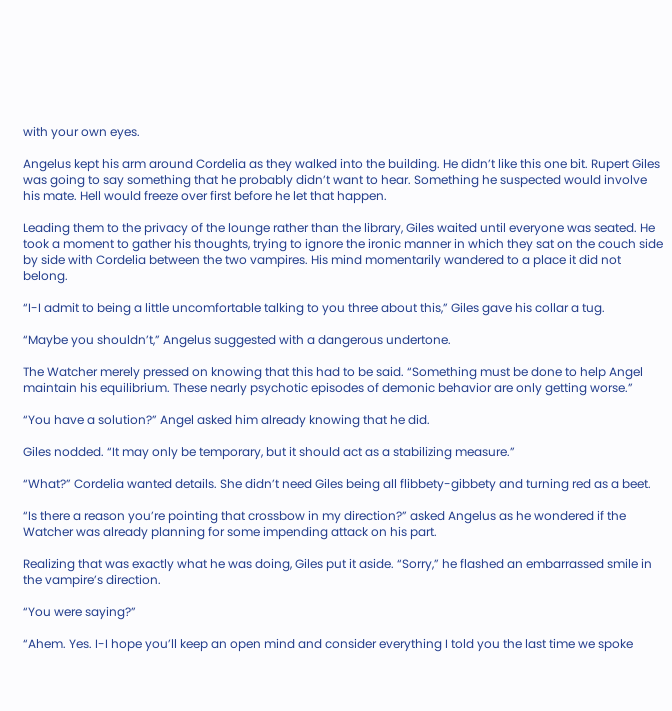with your own eyes.

Angelus kept his arm around Cordelia as they walked into the building. He didn’t like this one bit. Rupert Giles was going to say something that he probably didn’t want to hear. Something he suspected would involve his mate. Hell would freeze over first before he let that happen.

Leading them to the privacy of the lounge rather than the library, Giles waited until everyone was seated. He took a moment to gather his thoughts, trying to ignore the ironic manner in which they sat on the couch side by side with Cordelia between the two vampires. His mind momentarily wandered to a place it did not belong.

“I-I admit to being a little uncomfortable talking to you three about this,” Giles gave his collar a tug.

“Maybe you shouldn’t,” Angelus suggested with a dangerous undertone.

The Watcher merely pressed on knowing that this had to be said. “Something must be done to help Angel maintain his equilibrium. These nearly psychotic episodes of demonic behavior are only getting worse.”

“You have a solution?” Angel asked him already knowing that he did.

Giles nodded. “It may only be temporary, but it should act as a stabilizing measure.”

“What?” Cordelia wanted details. She didn’t need Giles being all flibbety-gibbety and turning red as a beet.

“Is there a reason you’re pointing that crossbow in my direction?” asked Angelus as he wondered if the Watcher was already planning for some impending attack on his part.

Realizing that was exactly what he was doing, Giles put it aside. “Sorry,” he flashed an embarrassed smile in the vampire’s direction.

“You were saying?”

“Ahem. Yes. I-I hope you’ll keep an open mind and consider everything I told you the last time we spoke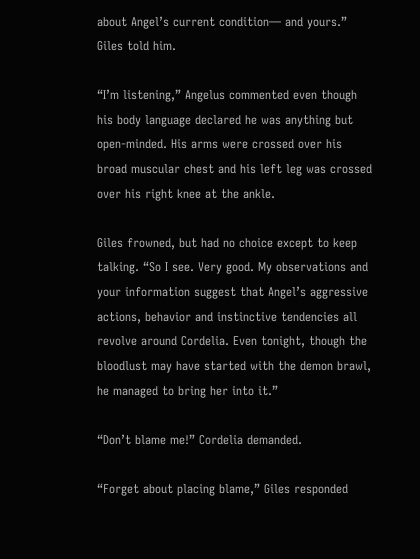about Angel’s current condition— and yours.” Giles told him.

“I’m listening,” Angelus commented even though his body language declared he was anything but open-minded. His arms were crossed over his broad muscular chest and his left leg was crossed over his right knee at the ankle.

Giles frowned, but had no choice except to keep talking. “So I see. Very good. My observations and your information suggest that Angel’s aggressive actions, behavior and instinctive tendencies all revolve around Cordelia. Even tonight, though the bloodlust may have started with the demon brawl, he managed to bring her into it.”

“Don’t blame me!” Cordelia demanded.

“Forget about placing blame,” Giles responded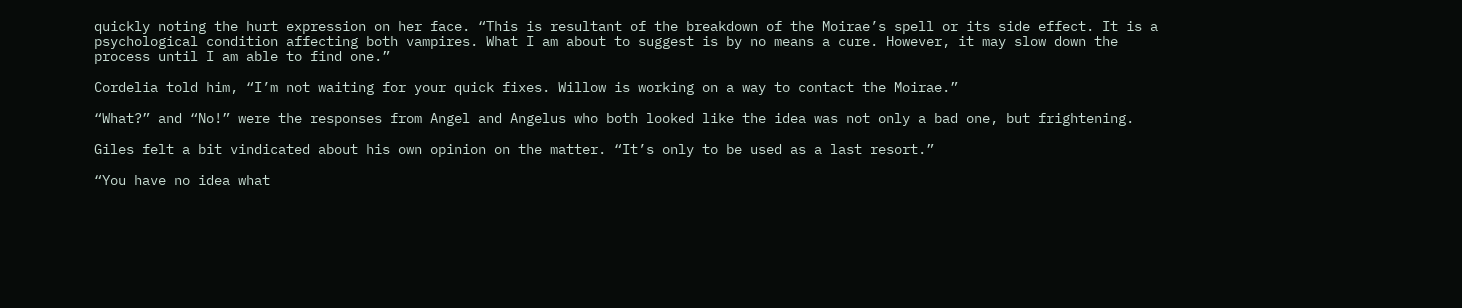quickly noting the hurt expression on her face. “This is resultant of the breakdown of the Moirae’s spell or its side effect. It is a psychological condition affecting both vampires. What I am about to suggest is by no means a cure. However, it may slow down the process until I am able to find one.”

Cordelia told him, “I’m not waiting for your quick fixes. Willow is working on a way to contact the Moirae.”

“What?” and “No!” were the responses from Angel and Angelus who both looked like the idea was not only a bad one, but frightening.

Giles felt a bit vindicated about his own opinion on the matter. “It’s only to be used as a last resort.”

“You have no idea what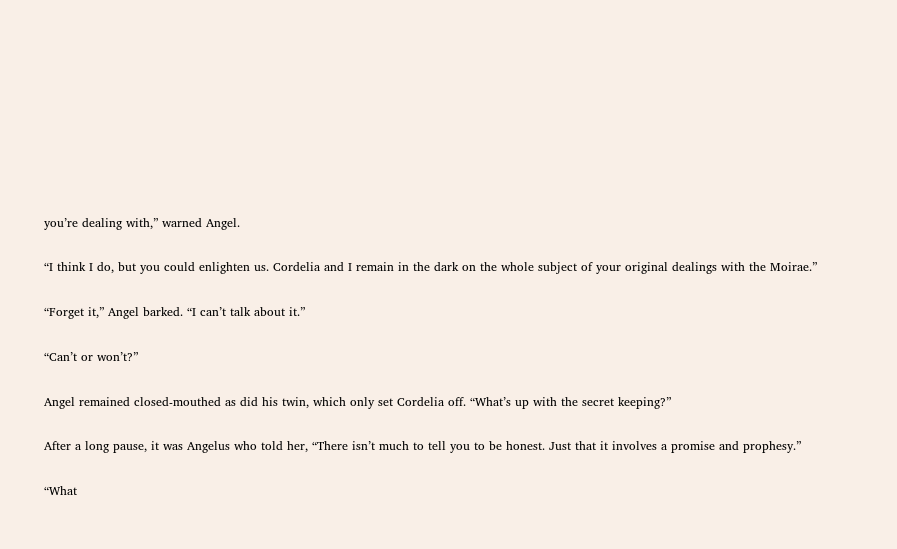you’re dealing with,” warned Angel.

“I think I do, but you could enlighten us. Cordelia and I remain in the dark on the whole subject of your original dealings with the Moirae.”

“Forget it,” Angel barked. “I can’t talk about it.”

“Can’t or won’t?”

Angel remained closed-mouthed as did his twin, which only set Cordelia off. “What’s up with the secret keeping?”

After a long pause, it was Angelus who told her, “There isn’t much to tell you to be honest. Just that it involves a promise and prophesy.”

“What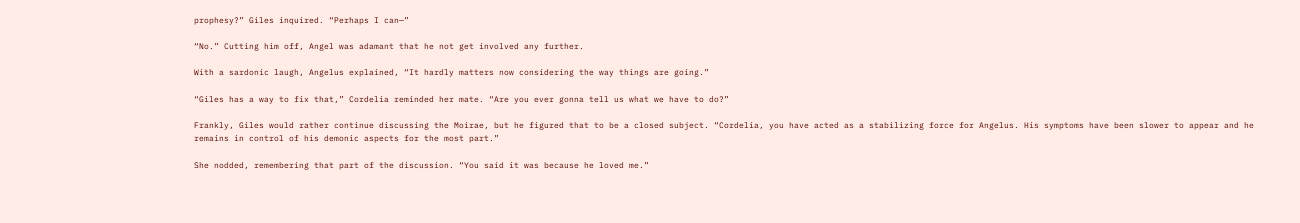prophesy?” Giles inquired. “Perhaps I can—”

“No.” Cutting him off, Angel was adamant that he not get involved any further.

With a sardonic laugh, Angelus explained, “It hardly matters now considering the way things are going.”

“Giles has a way to fix that,” Cordelia reminded her mate. “Are you ever gonna tell us what we have to do?”

Frankly, Giles would rather continue discussing the Moirae, but he figured that to be a closed subject. “Cordelia, you have acted as a stabilizing force for Angelus. His symptoms have been slower to appear and he remains in control of his demonic aspects for the most part.”

She nodded, remembering that part of the discussion. “You said it was because he loved me.”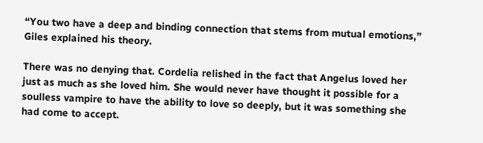“You two have a deep and binding connection that stems from mutual emotions,” Giles explained his theory.

There was no denying that. Cordelia relished in the fact that Angelus loved her just as much as she loved him. She would never have thought it possible for a soulless vampire to have the ability to love so deeply, but it was something she had come to accept.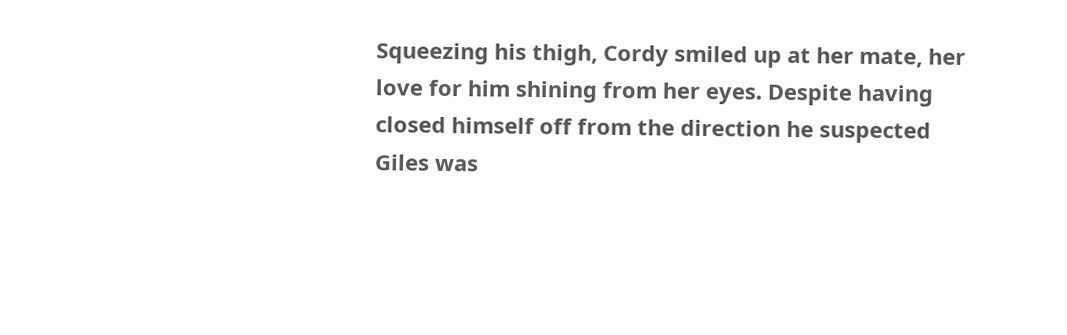Squeezing his thigh, Cordy smiled up at her mate, her love for him shining from her eyes. Despite having closed himself off from the direction he suspected Giles was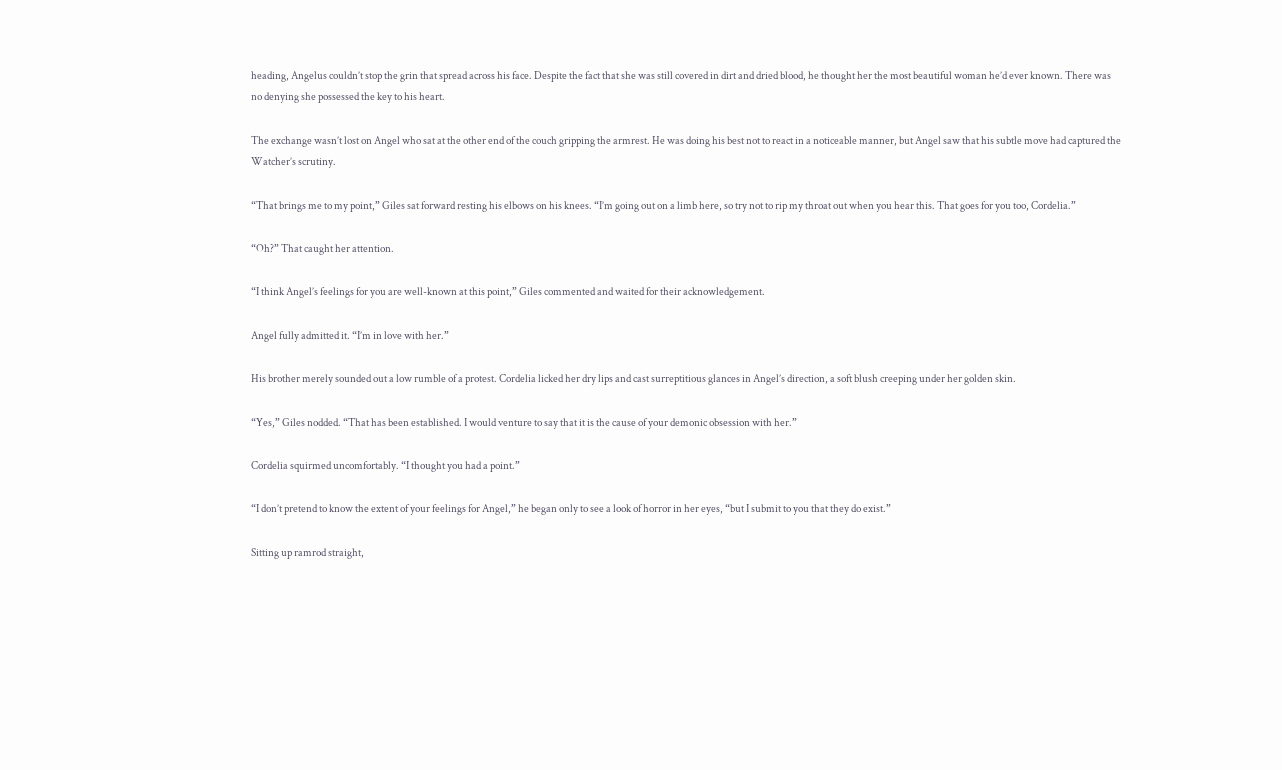heading, Angelus couldn’t stop the grin that spread across his face. Despite the fact that she was still covered in dirt and dried blood, he thought her the most beautiful woman he’d ever known. There was no denying she possessed the key to his heart.

The exchange wasn’t lost on Angel who sat at the other end of the couch gripping the armrest. He was doing his best not to react in a noticeable manner, but Angel saw that his subtle move had captured the Watcher’s scrutiny.

“That brings me to my point,” Giles sat forward resting his elbows on his knees. “I’m going out on a limb here, so try not to rip my throat out when you hear this. That goes for you too, Cordelia.”

“Oh?” That caught her attention.

“I think Angel’s feelings for you are well-known at this point,” Giles commented and waited for their acknowledgement.

Angel fully admitted it. “I’m in love with her.”

His brother merely sounded out a low rumble of a protest. Cordelia licked her dry lips and cast surreptitious glances in Angel’s direction, a soft blush creeping under her golden skin.

“Yes,” Giles nodded. “That has been established. I would venture to say that it is the cause of your demonic obsession with her.”

Cordelia squirmed uncomfortably. “I thought you had a point.”

“I don’t pretend to know the extent of your feelings for Angel,” he began only to see a look of horror in her eyes, “but I submit to you that they do exist.”

Sitting up ramrod straight,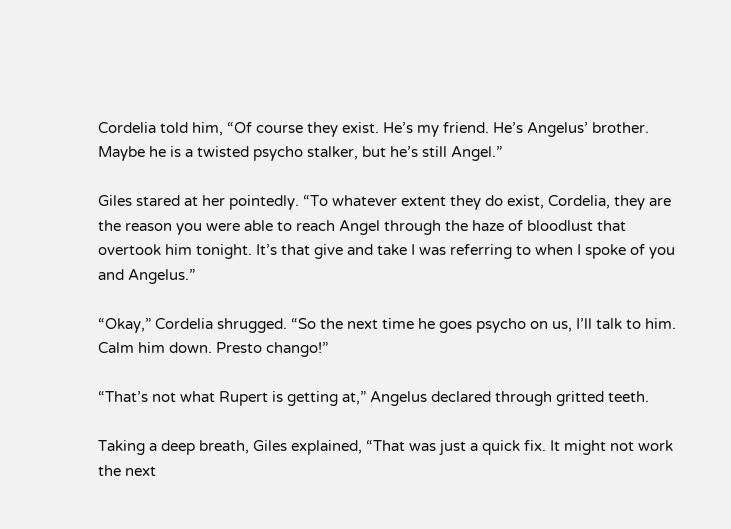Cordelia told him, “Of course they exist. He’s my friend. He’s Angelus’ brother. Maybe he is a twisted psycho stalker, but he’s still Angel.”

Giles stared at her pointedly. “To whatever extent they do exist, Cordelia, they are the reason you were able to reach Angel through the haze of bloodlust that overtook him tonight. It’s that give and take I was referring to when I spoke of you and Angelus.”

“Okay,” Cordelia shrugged. “So the next time he goes psycho on us, I’ll talk to him. Calm him down. Presto chango!”

“That’s not what Rupert is getting at,” Angelus declared through gritted teeth.

Taking a deep breath, Giles explained, “That was just a quick fix. It might not work the next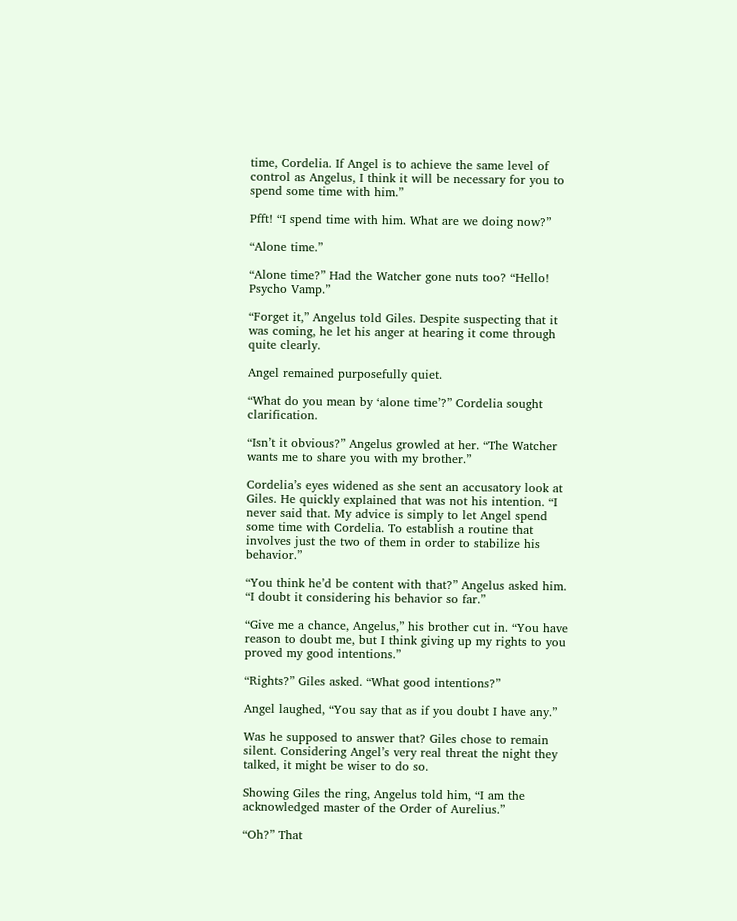time, Cordelia. If Angel is to achieve the same level of control as Angelus, I think it will be necessary for you to spend some time with him.”

Pfft! “I spend time with him. What are we doing now?”

“Alone time.”

“Alone time?” Had the Watcher gone nuts too? “Hello! Psycho Vamp.”

“Forget it,” Angelus told Giles. Despite suspecting that it was coming, he let his anger at hearing it come through quite clearly.

Angel remained purposefully quiet.

“What do you mean by ‘alone time’?” Cordelia sought clarification.

“Isn’t it obvious?” Angelus growled at her. “The Watcher wants me to share you with my brother.”

Cordelia’s eyes widened as she sent an accusatory look at Giles. He quickly explained that was not his intention. “I never said that. My advice is simply to let Angel spend some time with Cordelia. To establish a routine that involves just the two of them in order to stabilize his behavior.”

“You think he’d be content with that?” Angelus asked him. “I doubt it considering his behavior so far.”

“Give me a chance, Angelus,” his brother cut in. “You have reason to doubt me, but I think giving up my rights to you proved my good intentions.”

“Rights?” Giles asked. “What good intentions?”

Angel laughed, “You say that as if you doubt I have any.”

Was he supposed to answer that? Giles chose to remain silent. Considering Angel’s very real threat the night they talked, it might be wiser to do so.

Showing Giles the ring, Angelus told him, “I am the acknowledged master of the Order of Aurelius.”

“Oh?” That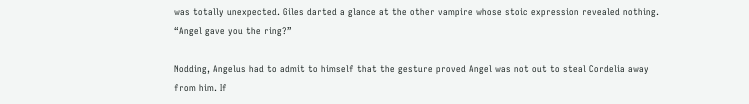was totally unexpected. Giles darted a glance at the other vampire whose stoic expression revealed nothing. “Angel gave you the ring?”

Nodding, Angelus had to admit to himself that the gesture proved Angel was not out to steal Cordelia away from him. If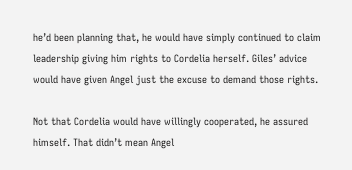he’d been planning that, he would have simply continued to claim leadership giving him rights to Cordelia herself. Giles’ advice would have given Angel just the excuse to demand those rights.

Not that Cordelia would have willingly cooperated, he assured himself. That didn’t mean Angel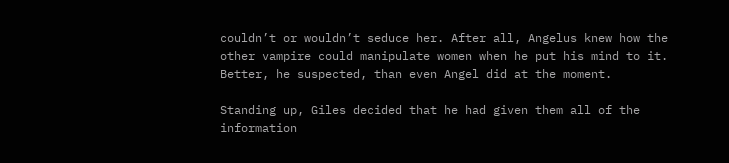couldn’t or wouldn’t seduce her. After all, Angelus knew how the other vampire could manipulate women when he put his mind to it. Better, he suspected, than even Angel did at the moment.

Standing up, Giles decided that he had given them all of the information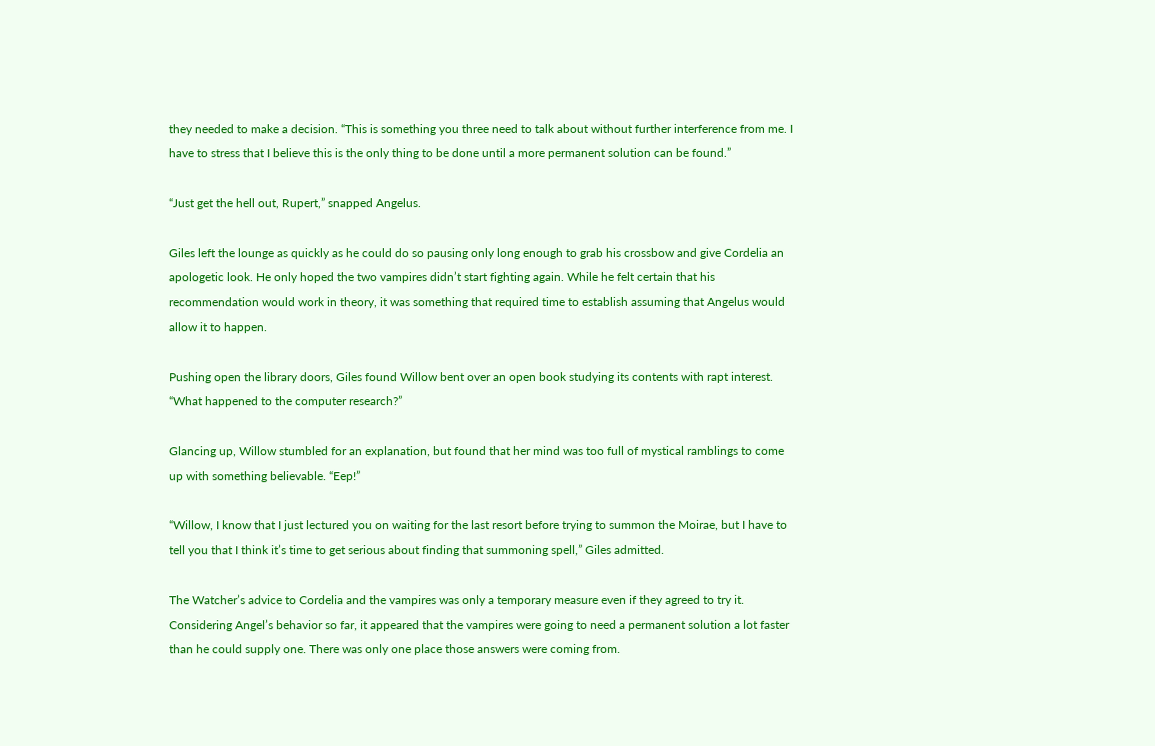they needed to make a decision. “This is something you three need to talk about without further interference from me. I have to stress that I believe this is the only thing to be done until a more permanent solution can be found.”

“Just get the hell out, Rupert,” snapped Angelus.

Giles left the lounge as quickly as he could do so pausing only long enough to grab his crossbow and give Cordelia an apologetic look. He only hoped the two vampires didn’t start fighting again. While he felt certain that his recommendation would work in theory, it was something that required time to establish assuming that Angelus would allow it to happen.

Pushing open the library doors, Giles found Willow bent over an open book studying its contents with rapt interest. “What happened to the computer research?”

Glancing up, Willow stumbled for an explanation, but found that her mind was too full of mystical ramblings to come up with something believable. “Eep!”

“Willow, I know that I just lectured you on waiting for the last resort before trying to summon the Moirae, but I have to tell you that I think it’s time to get serious about finding that summoning spell,” Giles admitted.

The Watcher’s advice to Cordelia and the vampires was only a temporary measure even if they agreed to try it. Considering Angel’s behavior so far, it appeared that the vampires were going to need a permanent solution a lot faster than he could supply one. There was only one place those answers were coming from.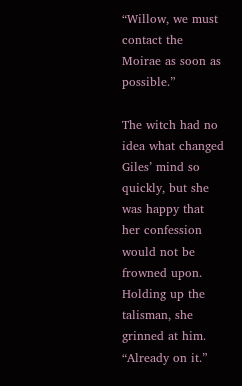“Willow, we must contact the Moirae as soon as possible.”

The witch had no idea what changed Giles’ mind so quickly, but she was happy that her confession would not be frowned upon. Holding up the talisman, she grinned at him. “Already on it.”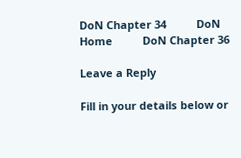DoN Chapter 34          DoN Home          DoN Chapter 36

Leave a Reply

Fill in your details below or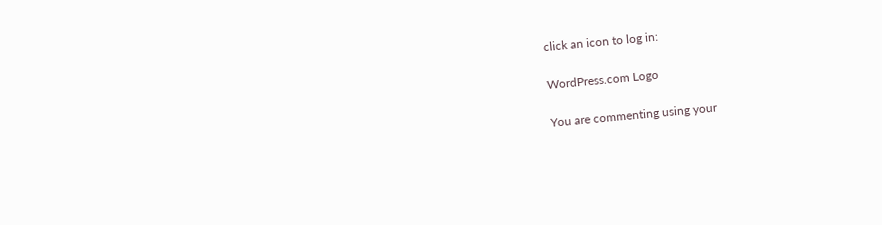click an icon to log in:

WordPress.com Logo

You are commenting using your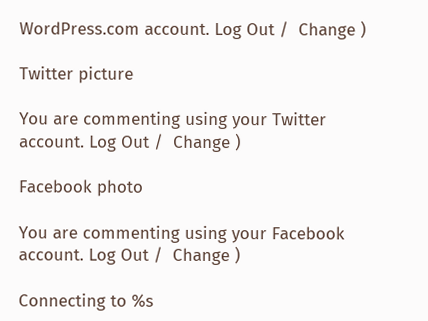WordPress.com account. Log Out /  Change )

Twitter picture

You are commenting using your Twitter account. Log Out /  Change )

Facebook photo

You are commenting using your Facebook account. Log Out /  Change )

Connecting to %s